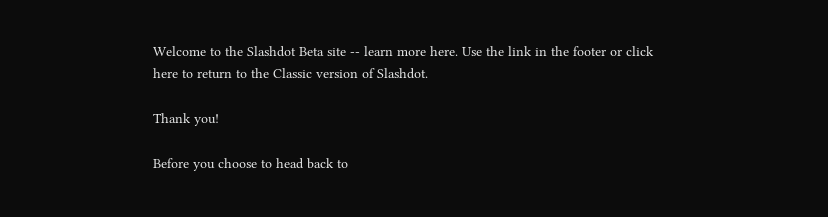Welcome to the Slashdot Beta site -- learn more here. Use the link in the footer or click here to return to the Classic version of Slashdot.

Thank you!

Before you choose to head back to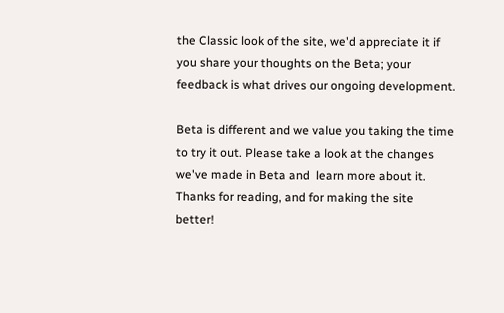the Classic look of the site, we'd appreciate it if you share your thoughts on the Beta; your feedback is what drives our ongoing development.

Beta is different and we value you taking the time to try it out. Please take a look at the changes we've made in Beta and  learn more about it. Thanks for reading, and for making the site better!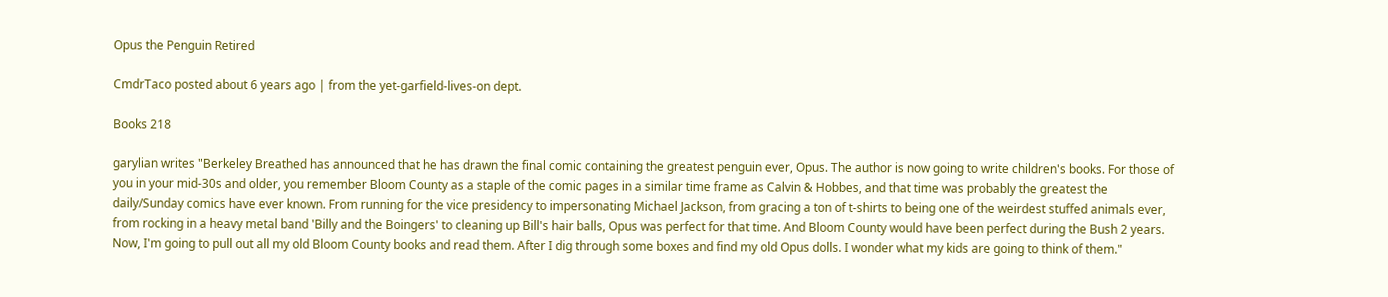Opus the Penguin Retired

CmdrTaco posted about 6 years ago | from the yet-garfield-lives-on dept.

Books 218

garylian writes "Berkeley Breathed has announced that he has drawn the final comic containing the greatest penguin ever, Opus. The author is now going to write children's books. For those of you in your mid-30s and older, you remember Bloom County as a staple of the comic pages in a similar time frame as Calvin & Hobbes, and that time was probably the greatest the daily/Sunday comics have ever known. From running for the vice presidency to impersonating Michael Jackson, from gracing a ton of t-shirts to being one of the weirdest stuffed animals ever, from rocking in a heavy metal band 'Billy and the Boingers' to cleaning up Bill's hair balls, Opus was perfect for that time. And Bloom County would have been perfect during the Bush 2 years. Now, I'm going to pull out all my old Bloom County books and read them. After I dig through some boxes and find my old Opus dolls. I wonder what my kids are going to think of them."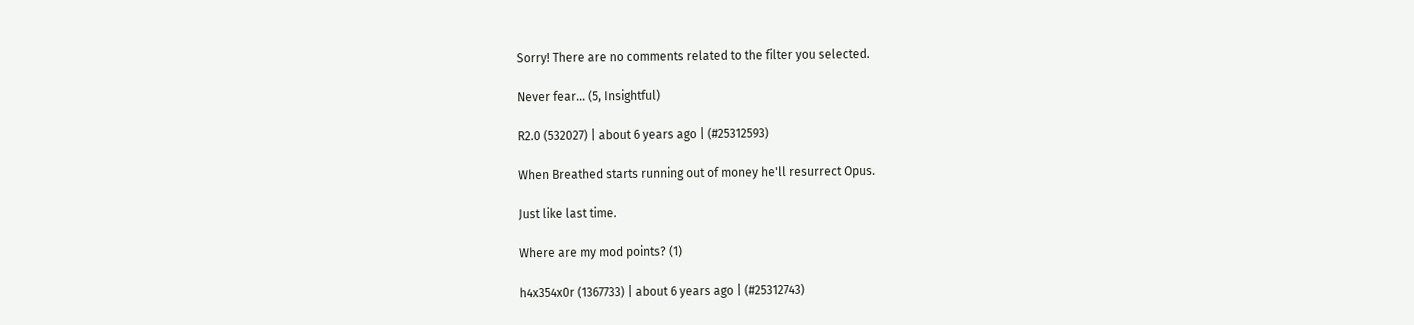Sorry! There are no comments related to the filter you selected.

Never fear... (5, Insightful)

R2.0 (532027) | about 6 years ago | (#25312593)

When Breathed starts running out of money he'll resurrect Opus.

Just like last time.

Where are my mod points? (1)

h4x354x0r (1367733) | about 6 years ago | (#25312743)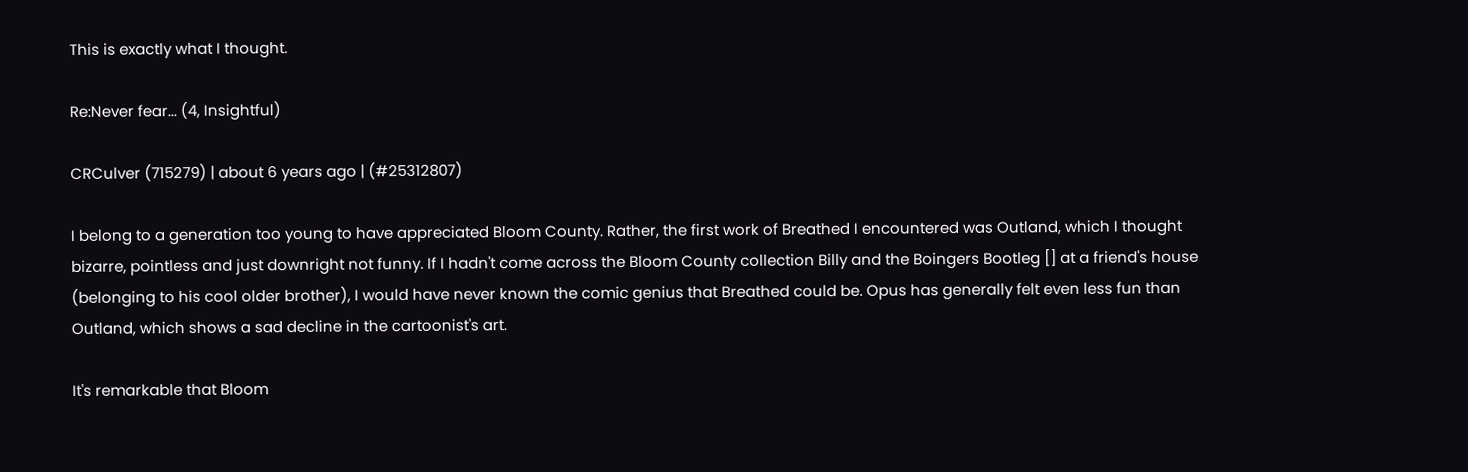This is exactly what I thought.

Re:Never fear... (4, Insightful)

CRCulver (715279) | about 6 years ago | (#25312807)

I belong to a generation too young to have appreciated Bloom County. Rather, the first work of Breathed I encountered was Outland, which I thought bizarre, pointless and just downright not funny. If I hadn't come across the Bloom County collection Billy and the Boingers Bootleg [] at a friend's house (belonging to his cool older brother), I would have never known the comic genius that Breathed could be. Opus has generally felt even less fun than Outland, which shows a sad decline in the cartoonist's art.

It's remarkable that Bloom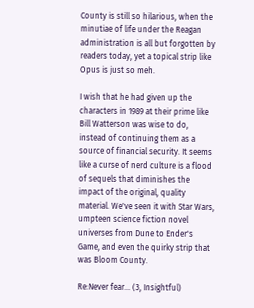County is still so hilarious, when the minutiae of life under the Reagan administration is all but forgotten by readers today, yet a topical strip like Opus is just so meh.

I wish that he had given up the characters in 1989 at their prime like Bill Watterson was wise to do, instead of continuing them as a source of financial security. It seems like a curse of nerd culture is a flood of sequels that diminishes the impact of the original, quality material. We've seen it with Star Wars, umpteen science fiction novel universes from Dune to Ender's Game, and even the quirky strip that was Bloom County.

Re:Never fear... (3, Insightful)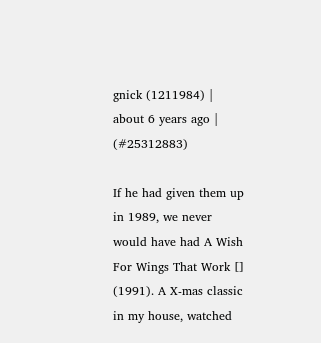gnick (1211984) | about 6 years ago | (#25312883)

If he had given them up in 1989, we never would have had A Wish For Wings That Work [] (1991). A X-mas classic in my house, watched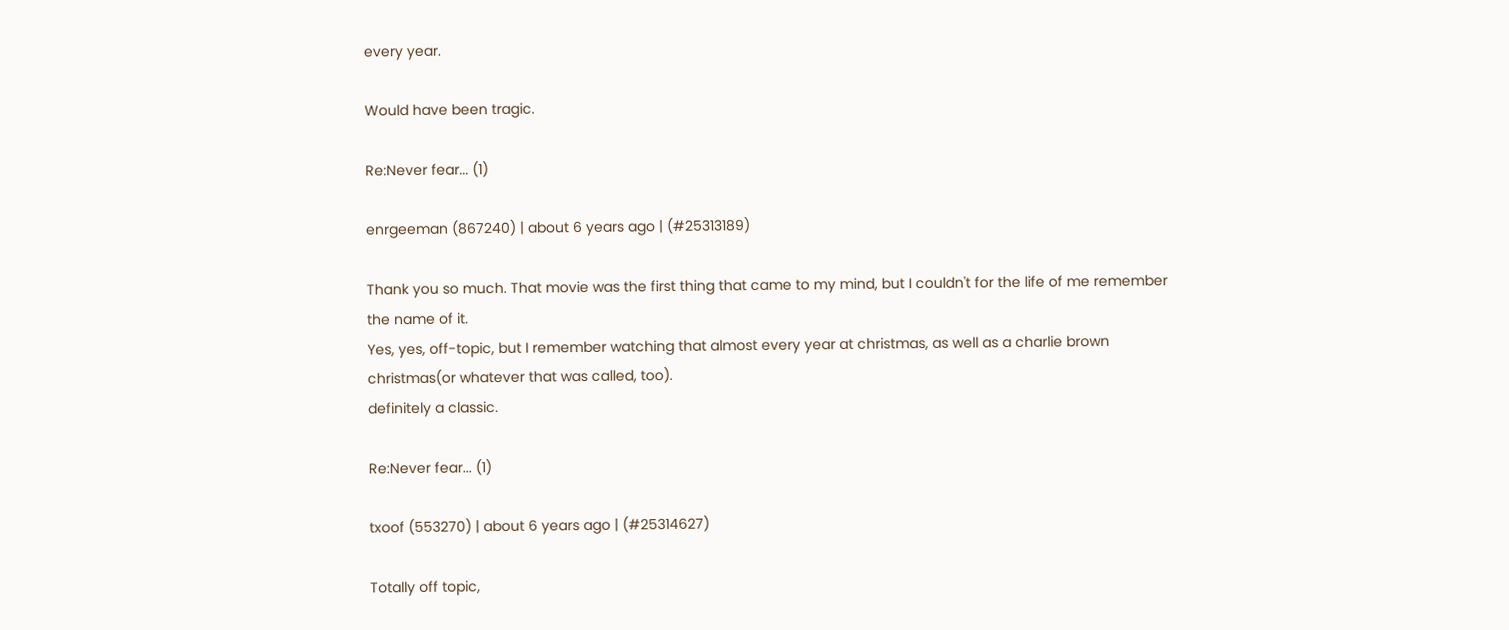every year.

Would have been tragic.

Re:Never fear... (1)

enrgeeman (867240) | about 6 years ago | (#25313189)

Thank you so much. That movie was the first thing that came to my mind, but I couldn't for the life of me remember the name of it.
Yes, yes, off-topic, but I remember watching that almost every year at christmas, as well as a charlie brown christmas(or whatever that was called, too).
definitely a classic.

Re:Never fear... (1)

txoof (553270) | about 6 years ago | (#25314627)

Totally off topic,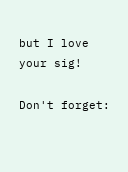but I love your sig!

Don't forget: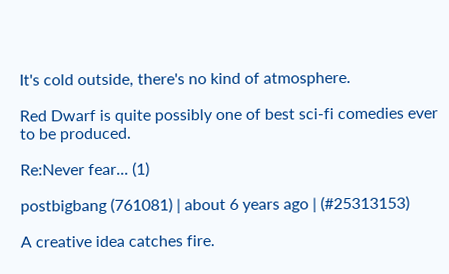It's cold outside, there's no kind of atmosphere.

Red Dwarf is quite possibly one of best sci-fi comedies ever to be produced.

Re:Never fear... (1)

postbigbang (761081) | about 6 years ago | (#25313153)

A creative idea catches fire.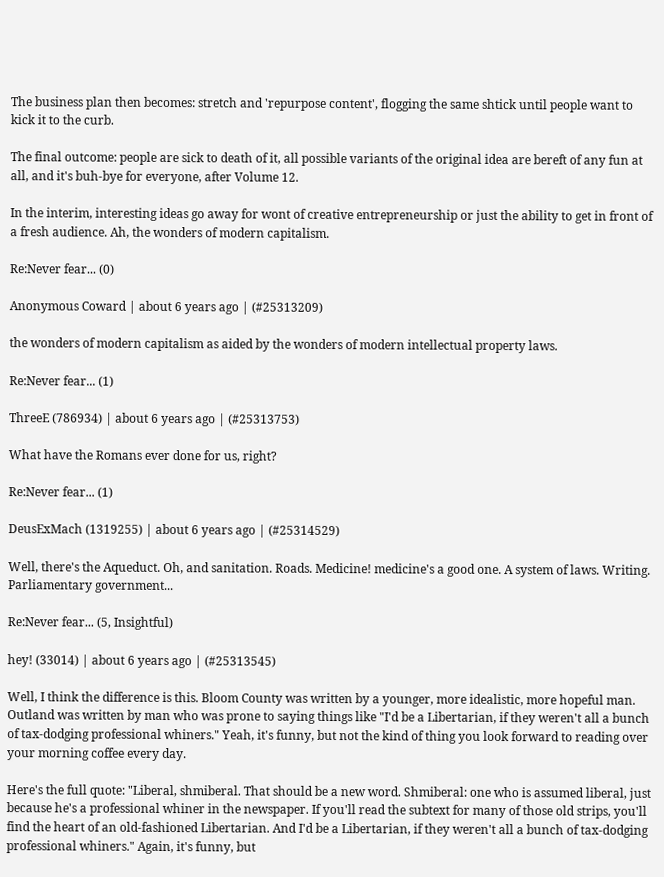The business plan then becomes: stretch and 'repurpose content', flogging the same shtick until people want to kick it to the curb.

The final outcome: people are sick to death of it, all possible variants of the original idea are bereft of any fun at all, and it's buh-bye for everyone, after Volume 12.

In the interim, interesting ideas go away for wont of creative entrepreneurship or just the ability to get in front of a fresh audience. Ah, the wonders of modern capitalism.

Re:Never fear... (0)

Anonymous Coward | about 6 years ago | (#25313209)

the wonders of modern capitalism as aided by the wonders of modern intellectual property laws.

Re:Never fear... (1)

ThreeE (786934) | about 6 years ago | (#25313753)

What have the Romans ever done for us, right?

Re:Never fear... (1)

DeusExMach (1319255) | about 6 years ago | (#25314529)

Well, there's the Aqueduct. Oh, and sanitation. Roads. Medicine! medicine's a good one. A system of laws. Writing. Parliamentary government...

Re:Never fear... (5, Insightful)

hey! (33014) | about 6 years ago | (#25313545)

Well, I think the difference is this. Bloom County was written by a younger, more idealistic, more hopeful man. Outland was written by man who was prone to saying things like "I'd be a Libertarian, if they weren't all a bunch of tax-dodging professional whiners." Yeah, it's funny, but not the kind of thing you look forward to reading over your morning coffee every day.

Here's the full quote: "Liberal, shmiberal. That should be a new word. Shmiberal: one who is assumed liberal, just because he's a professional whiner in the newspaper. If you'll read the subtext for many of those old strips, you'll find the heart of an old-fashioned Libertarian. And I'd be a Libertarian, if they weren't all a bunch of tax-dodging professional whiners." Again, it's funny, but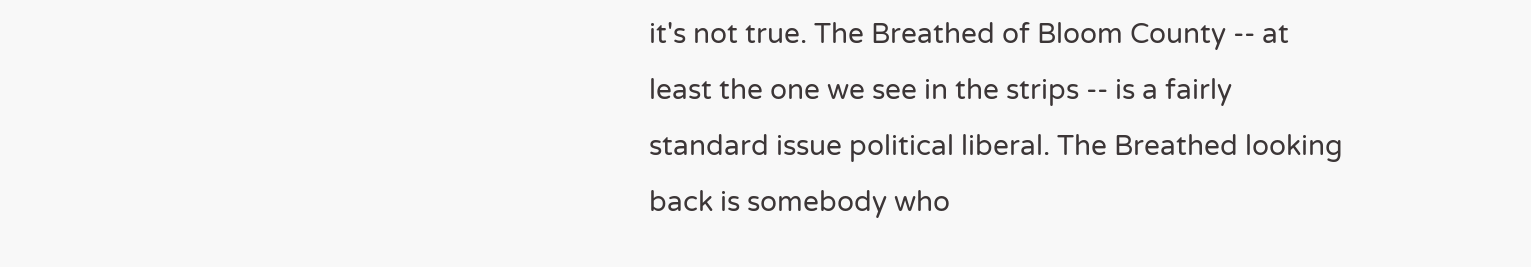it's not true. The Breathed of Bloom County -- at least the one we see in the strips -- is a fairly standard issue political liberal. The Breathed looking back is somebody who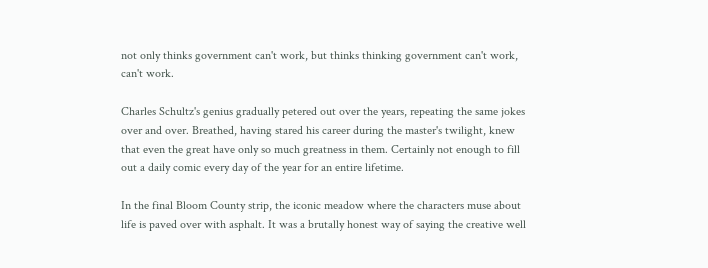not only thinks government can't work, but thinks thinking government can't work, can't work.

Charles Schultz's genius gradually petered out over the years, repeating the same jokes over and over. Breathed, having stared his career during the master's twilight, knew that even the great have only so much greatness in them. Certainly not enough to fill out a daily comic every day of the year for an entire lifetime.

In the final Bloom County strip, the iconic meadow where the characters muse about life is paved over with asphalt. It was a brutally honest way of saying the creative well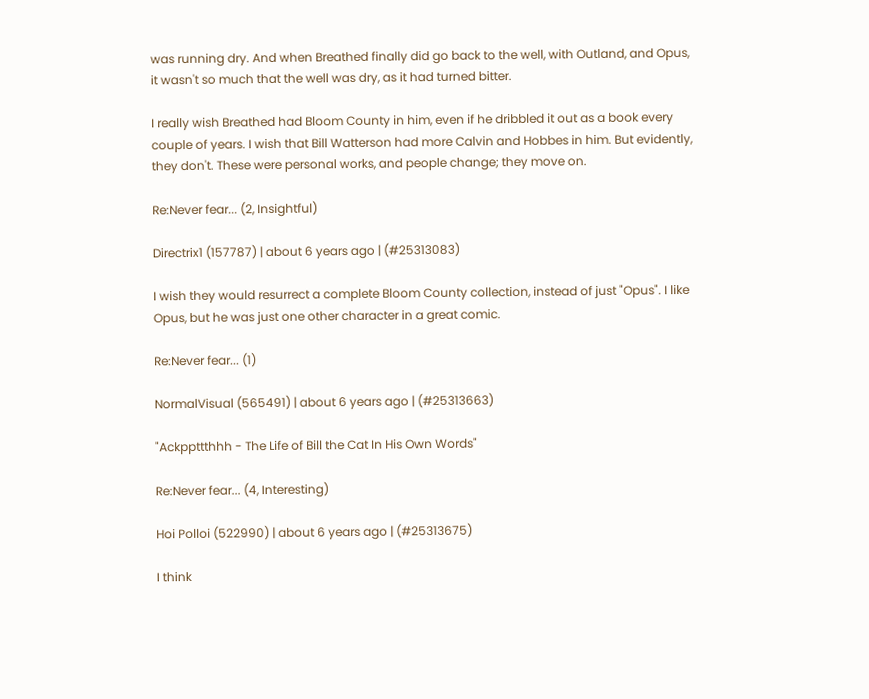was running dry. And when Breathed finally did go back to the well, with Outland, and Opus, it wasn't so much that the well was dry, as it had turned bitter.

I really wish Breathed had Bloom County in him, even if he dribbled it out as a book every couple of years. I wish that Bill Watterson had more Calvin and Hobbes in him. But evidently, they don't. These were personal works, and people change; they move on.

Re:Never fear... (2, Insightful)

Directrix1 (157787) | about 6 years ago | (#25313083)

I wish they would resurrect a complete Bloom County collection, instead of just "Opus". I like Opus, but he was just one other character in a great comic.

Re:Never fear... (1)

NormalVisual (565491) | about 6 years ago | (#25313663)

"Ackppttthhh - The Life of Bill the Cat In His Own Words"

Re:Never fear... (4, Interesting)

Hoi Polloi (522990) | about 6 years ago | (#25313675)

I think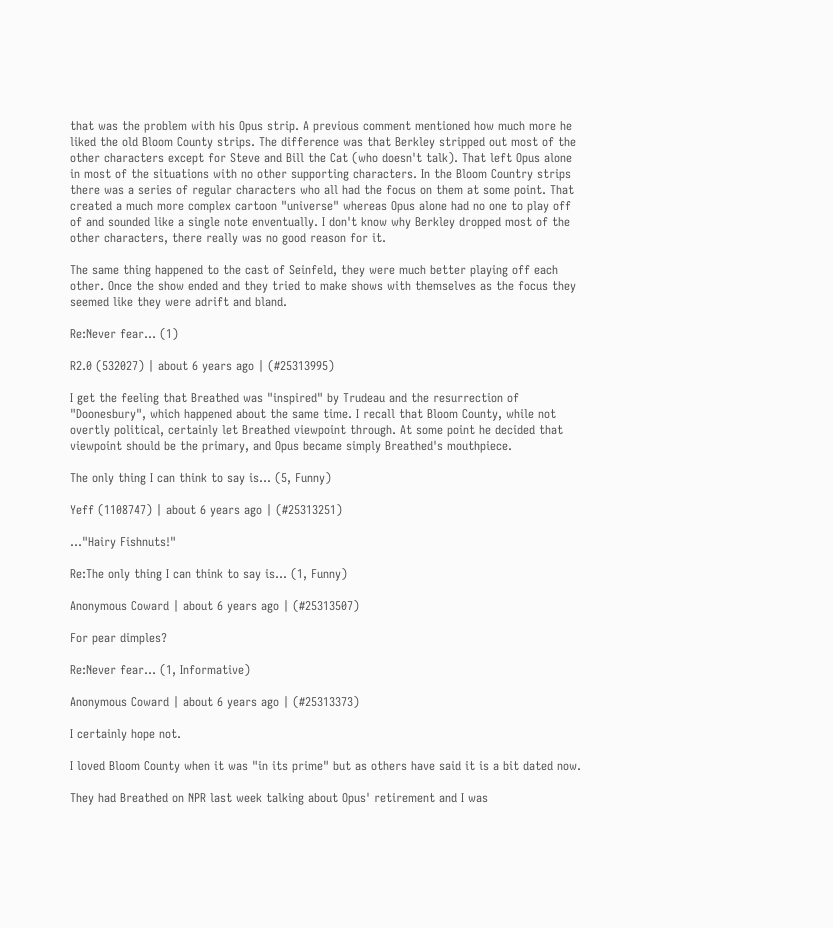that was the problem with his Opus strip. A previous comment mentioned how much more he liked the old Bloom County strips. The difference was that Berkley stripped out most of the other characters except for Steve and Bill the Cat (who doesn't talk). That left Opus alone in most of the situations with no other supporting characters. In the Bloom Country strips there was a series of regular characters who all had the focus on them at some point. That created a much more complex cartoon "universe" whereas Opus alone had no one to play off of and sounded like a single note enventually. I don't know why Berkley dropped most of the other characters, there really was no good reason for it.

The same thing happened to the cast of Seinfeld, they were much better playing off each other. Once the show ended and they tried to make shows with themselves as the focus they seemed like they were adrift and bland.

Re:Never fear... (1)

R2.0 (532027) | about 6 years ago | (#25313995)

I get the feeling that Breathed was "inspired" by Trudeau and the resurrection of "Doonesbury", which happened about the same time. I recall that Bloom County, while not overtly political, certainly let Breathed viewpoint through. At some point he decided that viewpoint should be the primary, and Opus became simply Breathed's mouthpiece.

The only thing I can think to say is... (5, Funny)

Yeff (1108747) | about 6 years ago | (#25313251)

..."Hairy Fishnuts!"

Re:The only thing I can think to say is... (1, Funny)

Anonymous Coward | about 6 years ago | (#25313507)

For pear dimples?

Re:Never fear... (1, Informative)

Anonymous Coward | about 6 years ago | (#25313373)

I certainly hope not.

I loved Bloom County when it was "in its prime" but as others have said it is a bit dated now.

They had Breathed on NPR last week talking about Opus' retirement and I was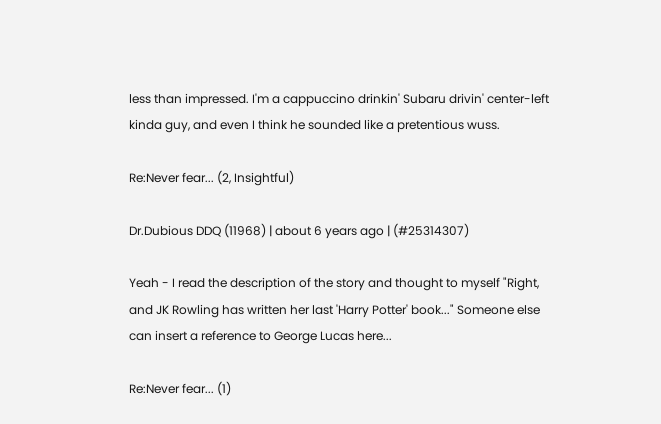less than impressed. I'm a cappuccino drinkin' Subaru drivin' center-left kinda guy, and even I think he sounded like a pretentious wuss.

Re:Never fear... (2, Insightful)

Dr.Dubious DDQ (11968) | about 6 years ago | (#25314307)

Yeah - I read the description of the story and thought to myself "Right, and JK Rowling has written her last 'Harry Potter' book..." Someone else can insert a reference to George Lucas here...

Re:Never fear... (1)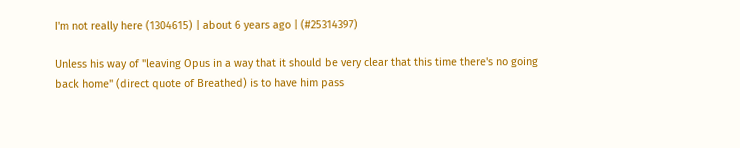I'm not really here (1304615) | about 6 years ago | (#25314397)

Unless his way of "leaving Opus in a way that it should be very clear that this time there's no going back home" (direct quote of Breathed) is to have him pass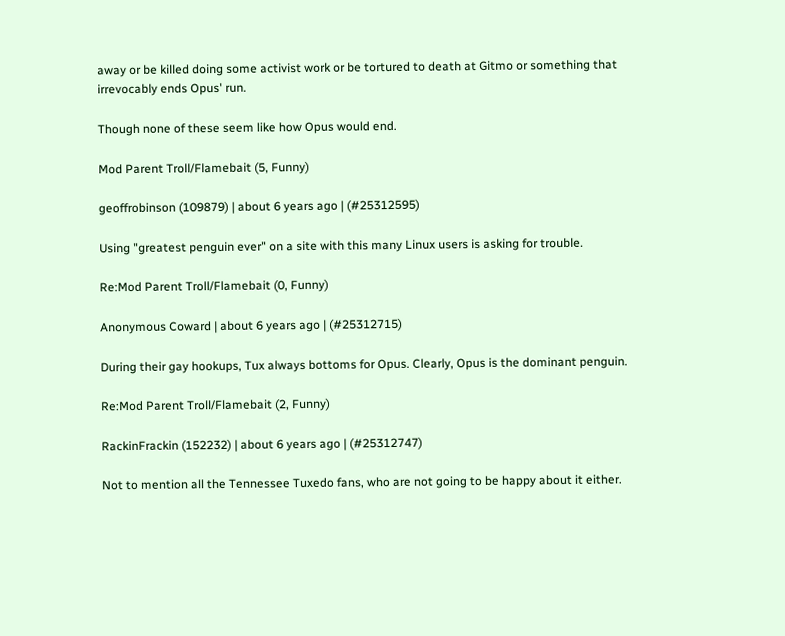away or be killed doing some activist work or be tortured to death at Gitmo or something that irrevocably ends Opus' run.

Though none of these seem like how Opus would end.

Mod Parent Troll/Flamebait (5, Funny)

geoffrobinson (109879) | about 6 years ago | (#25312595)

Using "greatest penguin ever" on a site with this many Linux users is asking for trouble.

Re:Mod Parent Troll/Flamebait (0, Funny)

Anonymous Coward | about 6 years ago | (#25312715)

During their gay hookups, Tux always bottoms for Opus. Clearly, Opus is the dominant penguin.

Re:Mod Parent Troll/Flamebait (2, Funny)

RackinFrackin (152232) | about 6 years ago | (#25312747)

Not to mention all the Tennessee Tuxedo fans, who are not going to be happy about it either.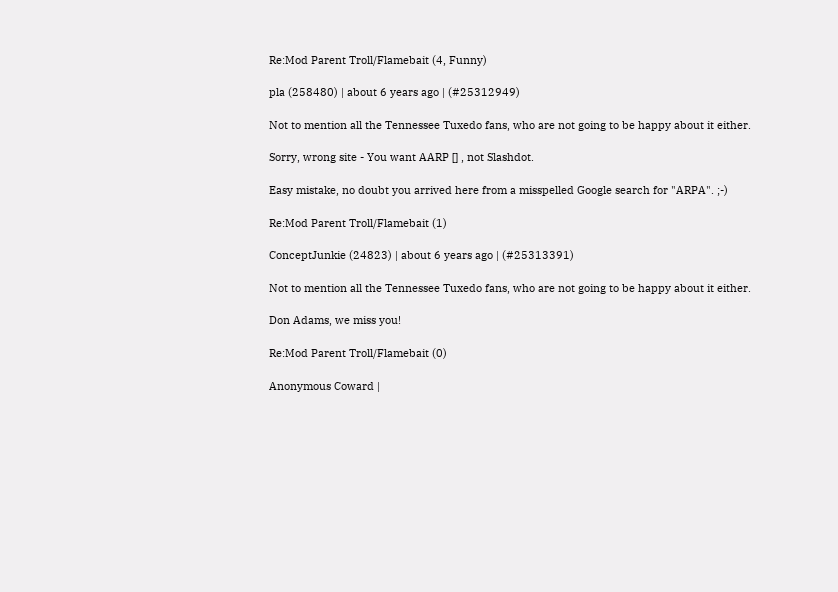Re:Mod Parent Troll/Flamebait (4, Funny)

pla (258480) | about 6 years ago | (#25312949)

Not to mention all the Tennessee Tuxedo fans, who are not going to be happy about it either.

Sorry, wrong site - You want AARP [] , not Slashdot.

Easy mistake, no doubt you arrived here from a misspelled Google search for "ARPA". ;-)

Re:Mod Parent Troll/Flamebait (1)

ConceptJunkie (24823) | about 6 years ago | (#25313391)

Not to mention all the Tennessee Tuxedo fans, who are not going to be happy about it either.

Don Adams, we miss you!

Re:Mod Parent Troll/Flamebait (0)

Anonymous Coward |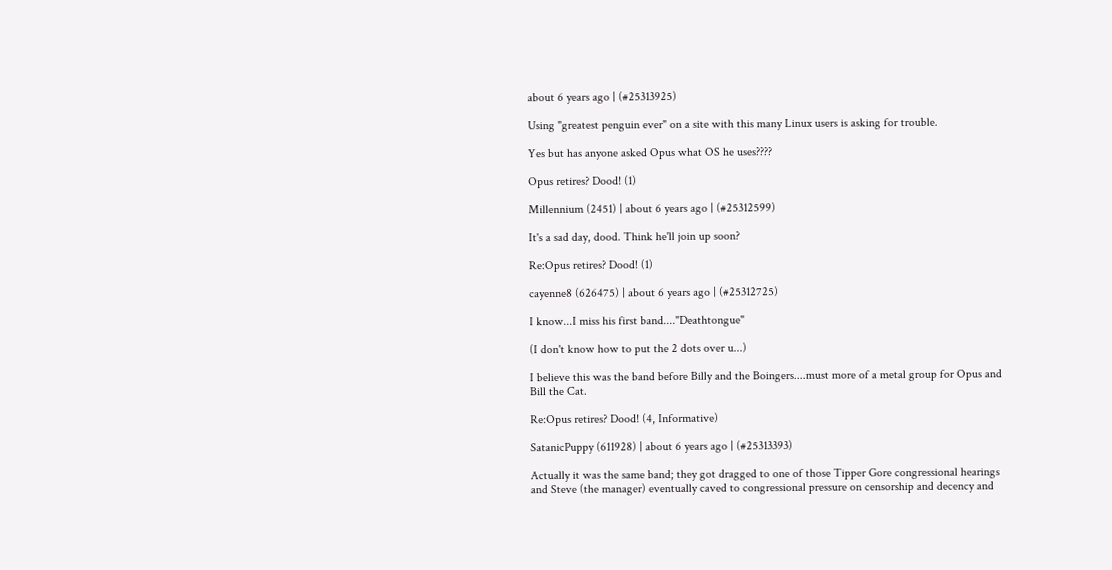about 6 years ago | (#25313925)

Using "greatest penguin ever" on a site with this many Linux users is asking for trouble.

Yes but has anyone asked Opus what OS he uses????

Opus retires? Dood! (1)

Millennium (2451) | about 6 years ago | (#25312599)

It's a sad day, dood. Think he'll join up soon?

Re:Opus retires? Dood! (1)

cayenne8 (626475) | about 6 years ago | (#25312725)

I know...I miss his first band...."Deathtongue"

(I don't know how to put the 2 dots over u...)

I believe this was the band before Billy and the Boingers....must more of a metal group for Opus and Bill the Cat.

Re:Opus retires? Dood! (4, Informative)

SatanicPuppy (611928) | about 6 years ago | (#25313393)

Actually it was the same band; they got dragged to one of those Tipper Gore congressional hearings and Steve (the manager) eventually caved to congressional pressure on censorship and decency and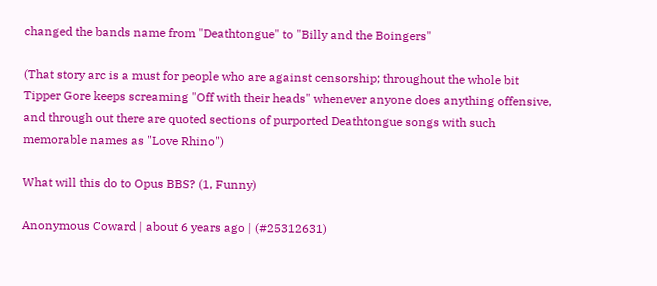changed the bands name from "Deathtongue" to "Billy and the Boingers"

(That story arc is a must for people who are against censorship; throughout the whole bit Tipper Gore keeps screaming "Off with their heads" whenever anyone does anything offensive, and through out there are quoted sections of purported Deathtongue songs with such memorable names as "Love Rhino")

What will this do to Opus BBS? (1, Funny)

Anonymous Coward | about 6 years ago | (#25312631)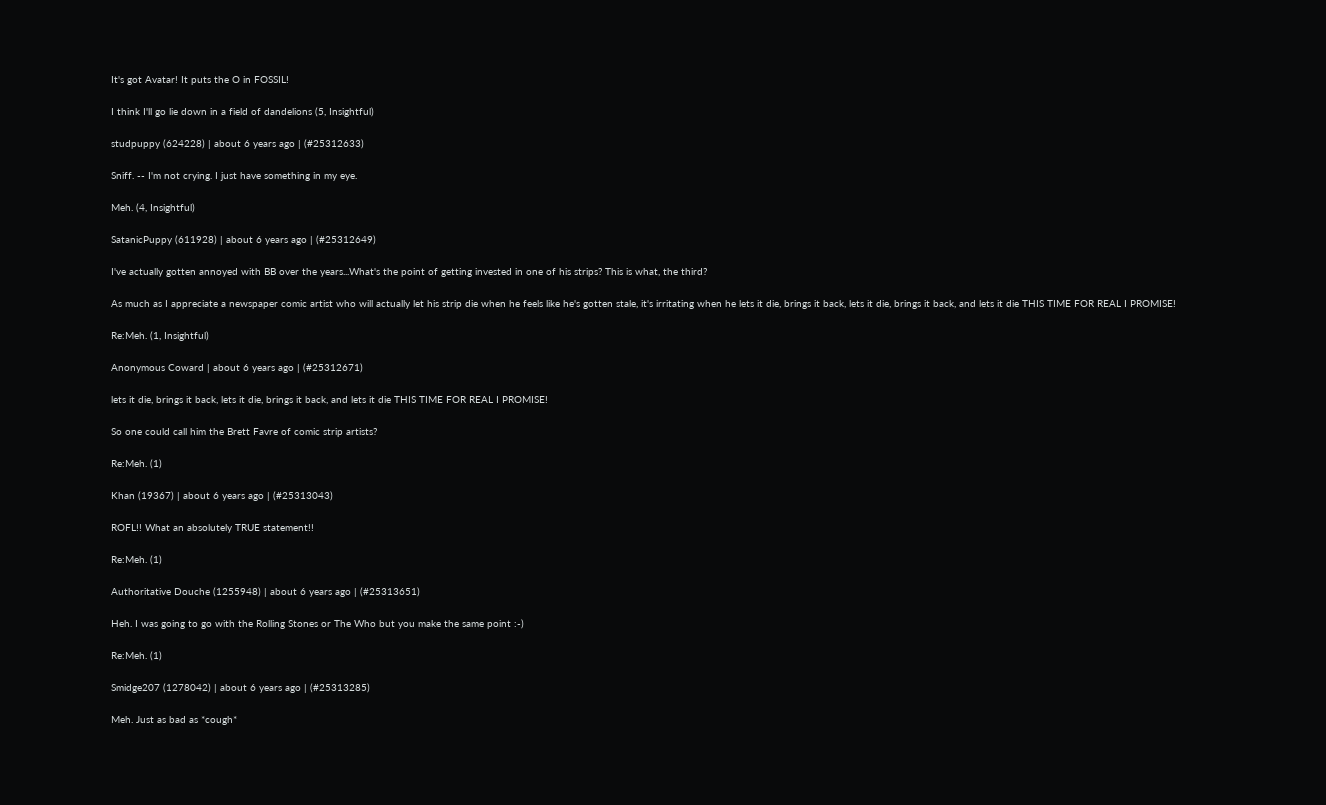It's got Avatar! It puts the O in FOSSIL!

I think I'll go lie down in a field of dandelions (5, Insightful)

studpuppy (624228) | about 6 years ago | (#25312633)

Sniff. -- I'm not crying. I just have something in my eye.

Meh. (4, Insightful)

SatanicPuppy (611928) | about 6 years ago | (#25312649)

I've actually gotten annoyed with BB over the years...What's the point of getting invested in one of his strips? This is what, the third?

As much as I appreciate a newspaper comic artist who will actually let his strip die when he feels like he's gotten stale, it's irritating when he lets it die, brings it back, lets it die, brings it back, and lets it die THIS TIME FOR REAL I PROMISE!

Re:Meh. (1, Insightful)

Anonymous Coward | about 6 years ago | (#25312671)

lets it die, brings it back, lets it die, brings it back, and lets it die THIS TIME FOR REAL I PROMISE!

So one could call him the Brett Favre of comic strip artists?

Re:Meh. (1)

Khan (19367) | about 6 years ago | (#25313043)

ROFL!! What an absolutely TRUE statement!!

Re:Meh. (1)

Authoritative Douche (1255948) | about 6 years ago | (#25313651)

Heh. I was going to go with the Rolling Stones or The Who but you make the same point :-)

Re:Meh. (1)

Smidge207 (1278042) | about 6 years ago | (#25313285)

Meh. Just as bad as *cough*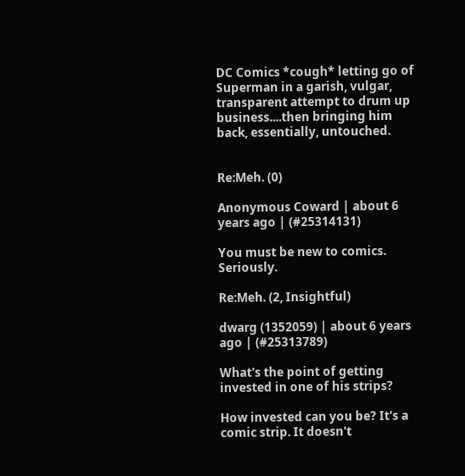DC Comics *cough* letting go of Superman in a garish, vulgar, transparent attempt to drum up business....then bringing him back, essentially, untouched.


Re:Meh. (0)

Anonymous Coward | about 6 years ago | (#25314131)

You must be new to comics. Seriously.

Re:Meh. (2, Insightful)

dwarg (1352059) | about 6 years ago | (#25313789)

What's the point of getting invested in one of his strips?

How invested can you be? It's a comic strip. It doesn't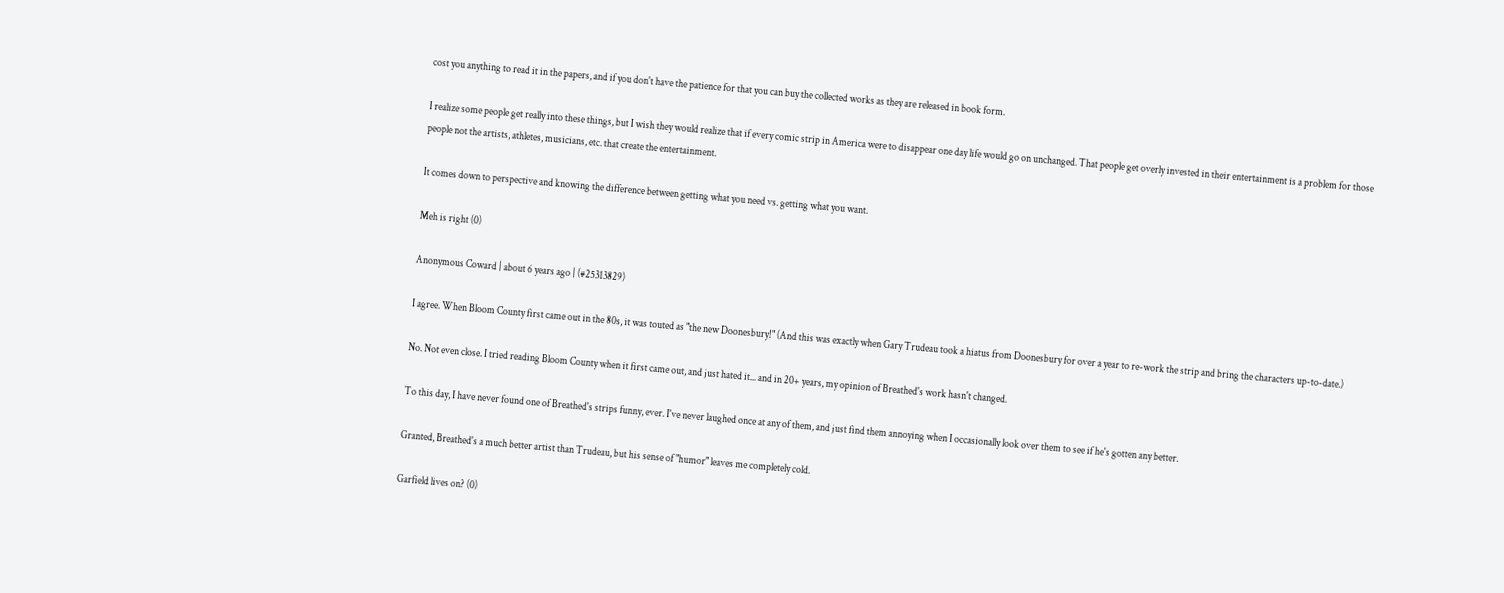cost you anything to read it in the papers, and if you don't have the patience for that you can buy the collected works as they are released in book form.

I realize some people get really into these things, but I wish they would realize that if every comic strip in America were to disappear one day life would go on unchanged. That people get overly invested in their entertainment is a problem for those people not the artists, athletes, musicians, etc. that create the entertainment.

It comes down to perspective and knowing the difference between getting what you need vs. getting what you want.

Meh is right (0)

Anonymous Coward | about 6 years ago | (#25313829)

I agree. When Bloom County first came out in the 80s, it was touted as "the new Doonesbury!" (And this was exactly when Gary Trudeau took a hiatus from Doonesbury for over a year to re-work the strip and bring the characters up-to-date.)

No. Not even close. I tried reading Bloom County when it first came out, and just hated it... and in 20+ years, my opinion of Breathed's work hasn't changed.

To this day, I have never found one of Breathed's strips funny, ever. I've never laughed once at any of them, and just find them annoying when I occasionally look over them to see if he's gotten any better.

Granted, Breathed's a much better artist than Trudeau, but his sense of "humor" leaves me completely cold.

Garfield lives on? (0)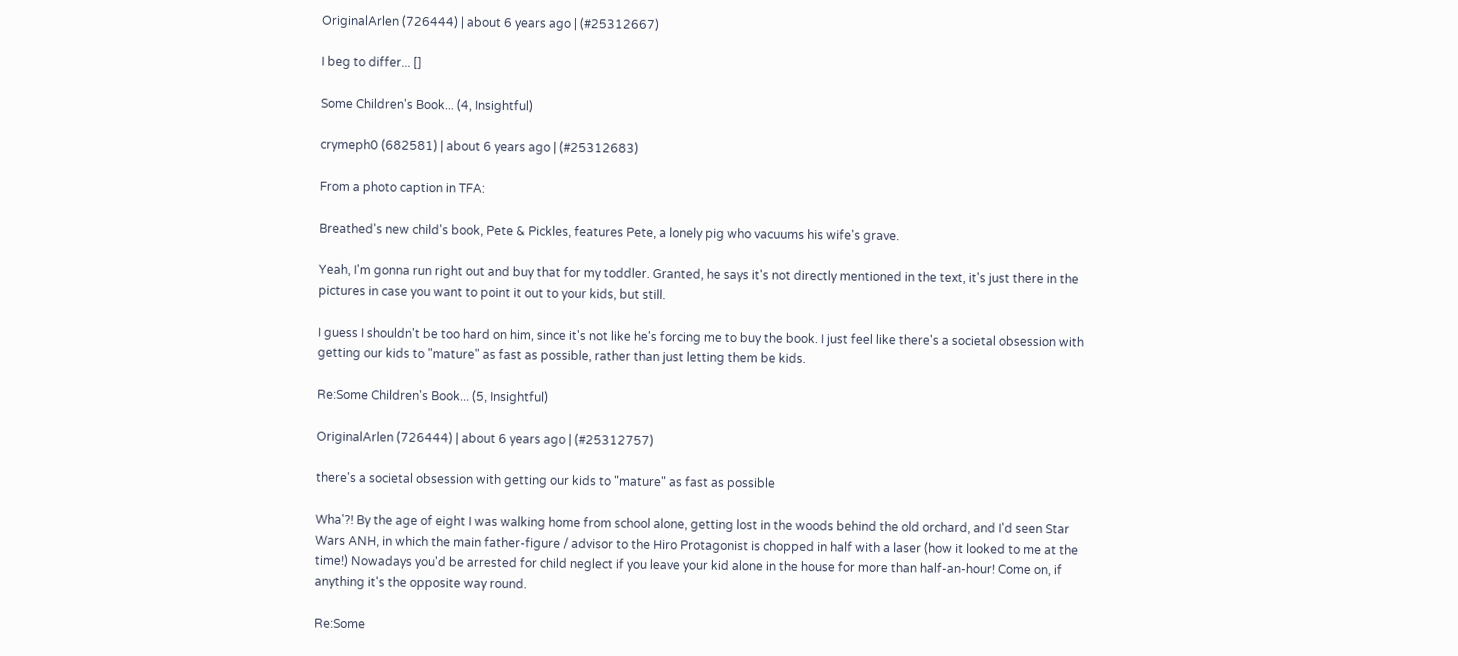OriginalArlen (726444) | about 6 years ago | (#25312667)

I beg to differ... []

Some Children's Book... (4, Insightful)

crymeph0 (682581) | about 6 years ago | (#25312683)

From a photo caption in TFA:

Breathed's new child's book, Pete & Pickles, features Pete, a lonely pig who vacuums his wife's grave.

Yeah, I'm gonna run right out and buy that for my toddler. Granted, he says it's not directly mentioned in the text, it's just there in the pictures in case you want to point it out to your kids, but still.

I guess I shouldn't be too hard on him, since it's not like he's forcing me to buy the book. I just feel like there's a societal obsession with getting our kids to "mature" as fast as possible, rather than just letting them be kids.

Re:Some Children's Book... (5, Insightful)

OriginalArlen (726444) | about 6 years ago | (#25312757)

there's a societal obsession with getting our kids to "mature" as fast as possible

Wha'?! By the age of eight I was walking home from school alone, getting lost in the woods behind the old orchard, and I'd seen Star Wars ANH, in which the main father-figure / advisor to the Hiro Protagonist is chopped in half with a laser (how it looked to me at the time!) Nowadays you'd be arrested for child neglect if you leave your kid alone in the house for more than half-an-hour! Come on, if anything it's the opposite way round.

Re:Some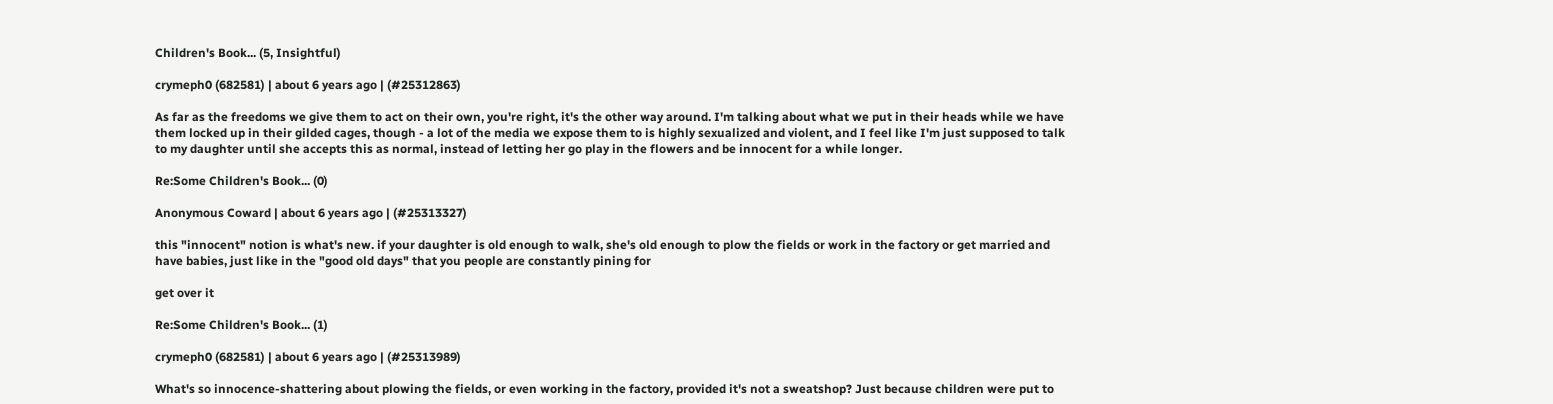Children's Book... (5, Insightful)

crymeph0 (682581) | about 6 years ago | (#25312863)

As far as the freedoms we give them to act on their own, you're right, it's the other way around. I'm talking about what we put in their heads while we have them locked up in their gilded cages, though - a lot of the media we expose them to is highly sexualized and violent, and I feel like I'm just supposed to talk to my daughter until she accepts this as normal, instead of letting her go play in the flowers and be innocent for a while longer.

Re:Some Children's Book... (0)

Anonymous Coward | about 6 years ago | (#25313327)

this "innocent" notion is what's new. if your daughter is old enough to walk, she's old enough to plow the fields or work in the factory or get married and have babies, just like in the "good old days" that you people are constantly pining for

get over it

Re:Some Children's Book... (1)

crymeph0 (682581) | about 6 years ago | (#25313989)

What's so innocence-shattering about plowing the fields, or even working in the factory, provided it's not a sweatshop? Just because children were put to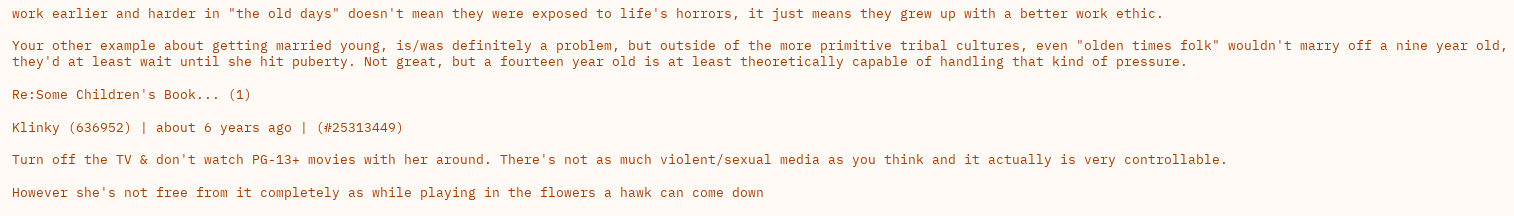work earlier and harder in "the old days" doesn't mean they were exposed to life's horrors, it just means they grew up with a better work ethic.

Your other example about getting married young, is/was definitely a problem, but outside of the more primitive tribal cultures, even "olden times folk" wouldn't marry off a nine year old, they'd at least wait until she hit puberty. Not great, but a fourteen year old is at least theoretically capable of handling that kind of pressure.

Re:Some Children's Book... (1)

Klinky (636952) | about 6 years ago | (#25313449)

Turn off the TV & don't watch PG-13+ movies with her around. There's not as much violent/sexual media as you think and it actually is very controllable.

However she's not free from it completely as while playing in the flowers a hawk can come down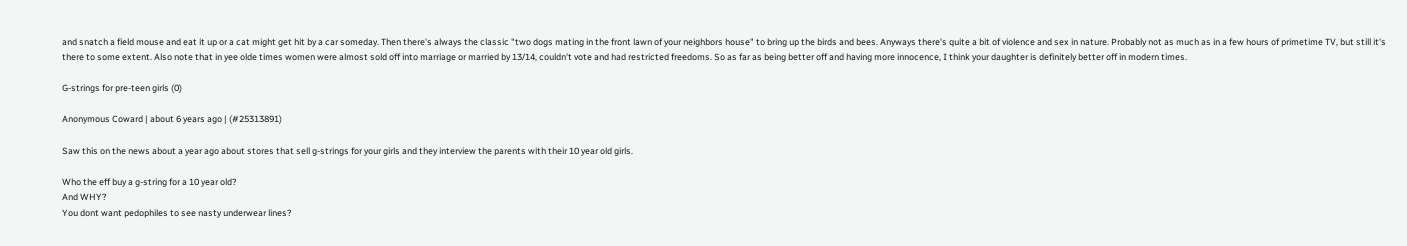and snatch a field mouse and eat it up or a cat might get hit by a car someday. Then there's always the classic "two dogs mating in the front lawn of your neighbors house" to bring up the birds and bees. Anyways there's quite a bit of violence and sex in nature. Probably not as much as in a few hours of primetime TV, but still it's there to some extent. Also note that in yee olde times women were almost sold off into marriage or married by 13/14, couldn't vote and had restricted freedoms. So as far as being better off and having more innocence, I think your daughter is definitely better off in modern times.

G-strings for pre-teen girls (0)

Anonymous Coward | about 6 years ago | (#25313891)

Saw this on the news about a year ago about stores that sell g-strings for your girls and they interview the parents with their 10 year old girls.

Who the eff buy a g-string for a 10 year old?
And WHY?
You dont want pedophiles to see nasty underwear lines?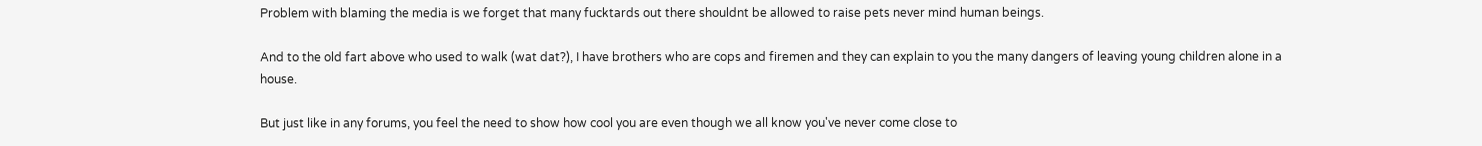Problem with blaming the media is we forget that many fucktards out there shouldnt be allowed to raise pets never mind human beings.

And to the old fart above who used to walk (wat dat?), I have brothers who are cops and firemen and they can explain to you the many dangers of leaving young children alone in a house.

But just like in any forums, you feel the need to show how cool you are even though we all know you've never come close to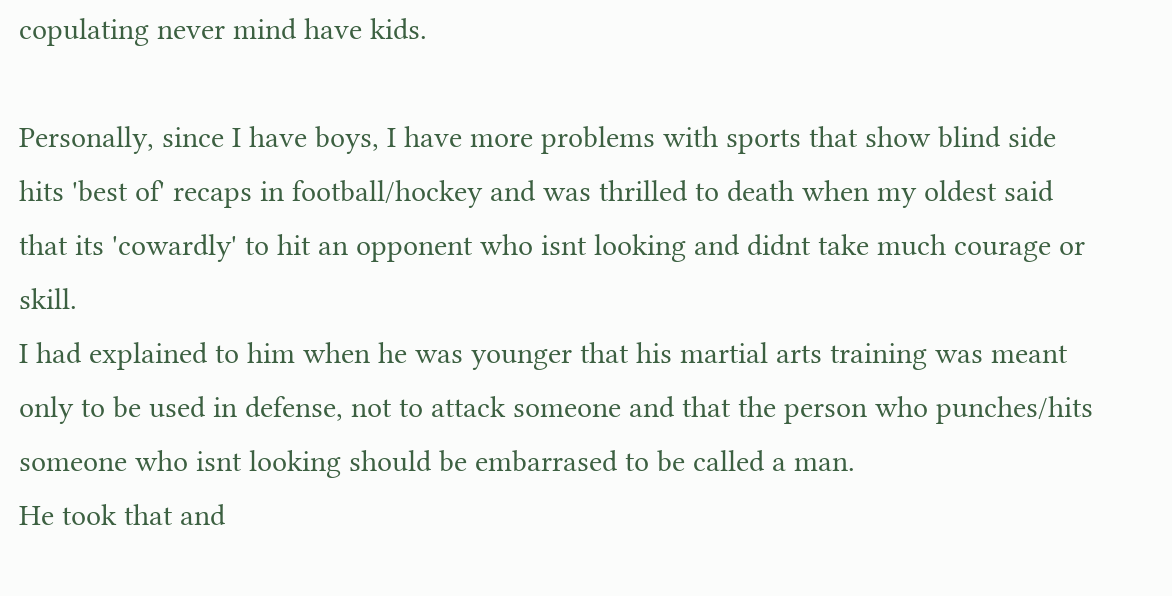copulating never mind have kids.

Personally, since I have boys, I have more problems with sports that show blind side hits 'best of' recaps in football/hockey and was thrilled to death when my oldest said that its 'cowardly' to hit an opponent who isnt looking and didnt take much courage or skill.
I had explained to him when he was younger that his martial arts training was meant only to be used in defense, not to attack someone and that the person who punches/hits someone who isnt looking should be embarrased to be called a man.
He took that and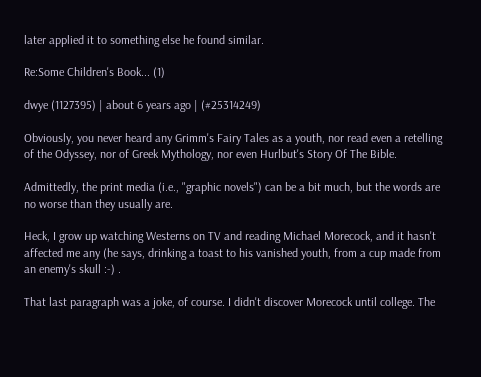later applied it to something else he found similar.

Re:Some Children's Book... (1)

dwye (1127395) | about 6 years ago | (#25314249)

Obviously, you never heard any Grimm's Fairy Tales as a youth, nor read even a retelling of the Odyssey, nor of Greek Mythology, nor even Hurlbut's Story Of The Bible.

Admittedly, the print media (i.e., "graphic novels") can be a bit much, but the words are no worse than they usually are.

Heck, I grow up watching Westerns on TV and reading Michael Morecock, and it hasn't affected me any (he says, drinking a toast to his vanished youth, from a cup made from an enemy's skull :-) .

That last paragraph was a joke, of course. I didn't discover Morecock until college. The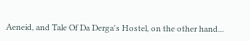Aeneid, and Tale Of Da Derga's Hostel, on the other hand...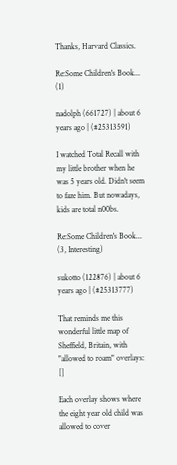Thanks, Harvard Classics.

Re:Some Children's Book... (1)

nadolph (661727) | about 6 years ago | (#25313591)

I watched Total Recall with my little brother when he was 5 years old. Didn't seem to faze him. But nowadays, kids are total n00bs.

Re:Some Children's Book... (3, Interesting)

sukotto (122876) | about 6 years ago | (#25313777)

That reminds me this wonderful little map of Sheffield, Britain, with "allowed to roam" overlays: []

Each overlay shows where the eight year old child was allowed to cover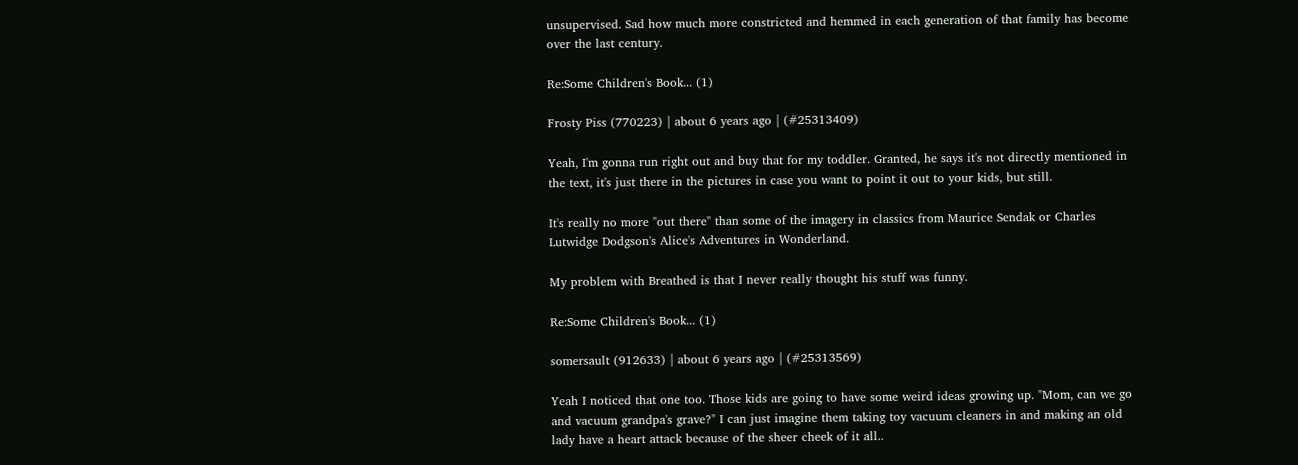unsupervised. Sad how much more constricted and hemmed in each generation of that family has become over the last century.

Re:Some Children's Book... (1)

Frosty Piss (770223) | about 6 years ago | (#25313409)

Yeah, I'm gonna run right out and buy that for my toddler. Granted, he says it's not directly mentioned in the text, it's just there in the pictures in case you want to point it out to your kids, but still.

It's really no more "out there" than some of the imagery in classics from Maurice Sendak or Charles Lutwidge Dodgson's Alice's Adventures in Wonderland.

My problem with Breathed is that I never really thought his stuff was funny.

Re:Some Children's Book... (1)

somersault (912633) | about 6 years ago | (#25313569)

Yeah I noticed that one too. Those kids are going to have some weird ideas growing up. "Mom, can we go and vacuum grandpa's grave?" I can just imagine them taking toy vacuum cleaners in and making an old lady have a heart attack because of the sheer cheek of it all..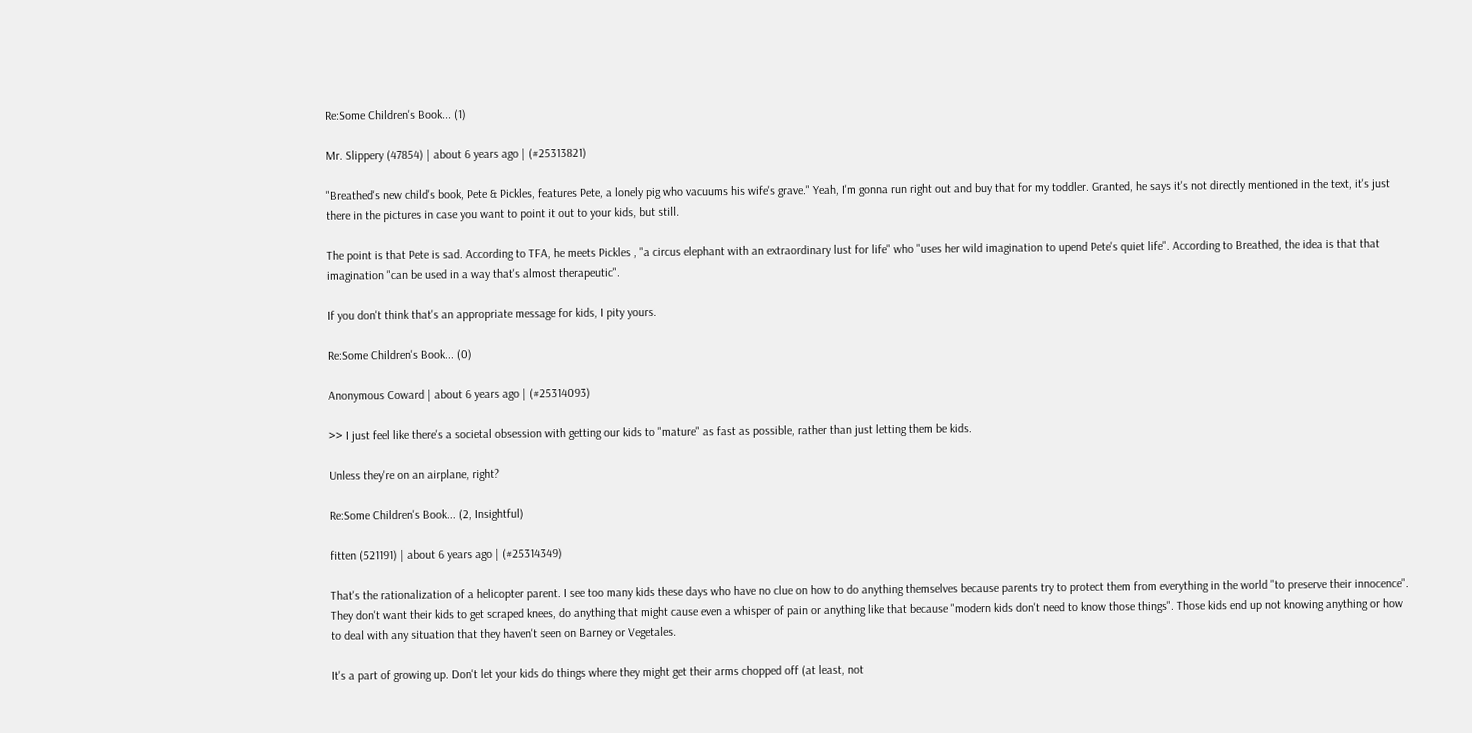Re:Some Children's Book... (1)

Mr. Slippery (47854) | about 6 years ago | (#25313821)

"Breathed's new child's book, Pete & Pickles, features Pete, a lonely pig who vacuums his wife's grave." Yeah, I'm gonna run right out and buy that for my toddler. Granted, he says it's not directly mentioned in the text, it's just there in the pictures in case you want to point it out to your kids, but still.

The point is that Pete is sad. According to TFA, he meets Pickles , "a circus elephant with an extraordinary lust for life" who "uses her wild imagination to upend Pete's quiet life". According to Breathed, the idea is that that imagination "can be used in a way that's almost therapeutic".

If you don't think that's an appropriate message for kids, I pity yours.

Re:Some Children's Book... (0)

Anonymous Coward | about 6 years ago | (#25314093)

>> I just feel like there's a societal obsession with getting our kids to "mature" as fast as possible, rather than just letting them be kids.

Unless they're on an airplane, right?

Re:Some Children's Book... (2, Insightful)

fitten (521191) | about 6 years ago | (#25314349)

That's the rationalization of a helicopter parent. I see too many kids these days who have no clue on how to do anything themselves because parents try to protect them from everything in the world "to preserve their innocence". They don't want their kids to get scraped knees, do anything that might cause even a whisper of pain or anything like that because "modern kids don't need to know those things". Those kids end up not knowing anything or how to deal with any situation that they haven't seen on Barney or Vegetales.

It's a part of growing up. Don't let your kids do things where they might get their arms chopped off (at least, not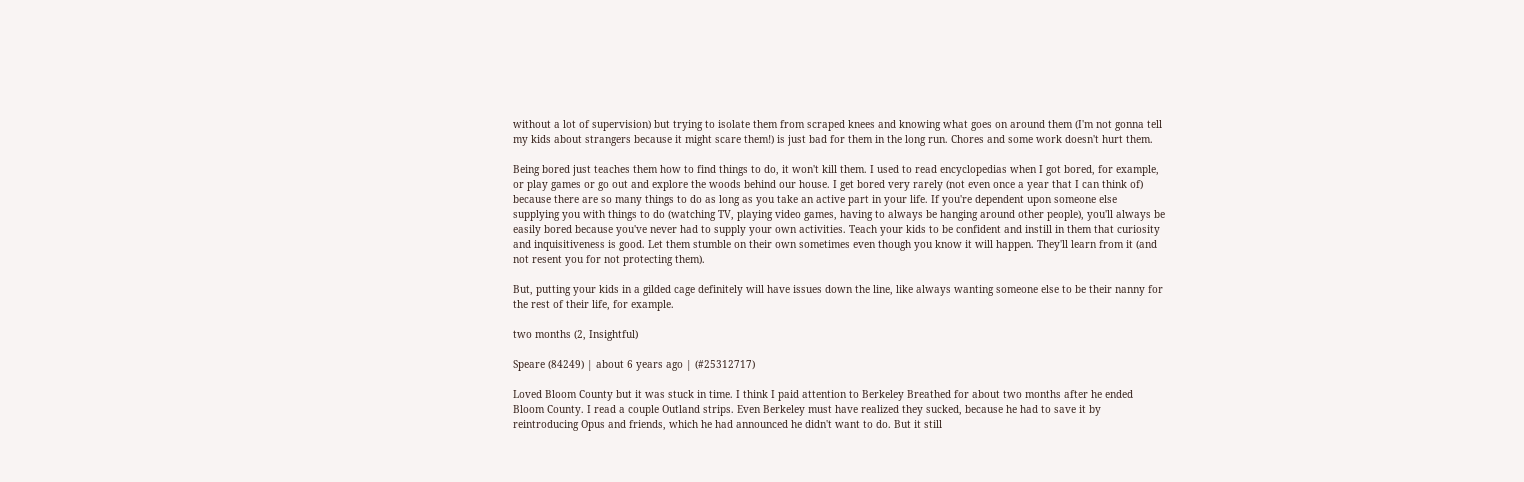without a lot of supervision) but trying to isolate them from scraped knees and knowing what goes on around them (I'm not gonna tell my kids about strangers because it might scare them!) is just bad for them in the long run. Chores and some work doesn't hurt them.

Being bored just teaches them how to find things to do, it won't kill them. I used to read encyclopedias when I got bored, for example, or play games or go out and explore the woods behind our house. I get bored very rarely (not even once a year that I can think of) because there are so many things to do as long as you take an active part in your life. If you're dependent upon someone else supplying you with things to do (watching TV, playing video games, having to always be hanging around other people), you'll always be easily bored because you've never had to supply your own activities. Teach your kids to be confident and instill in them that curiosity and inquisitiveness is good. Let them stumble on their own sometimes even though you know it will happen. They'll learn from it (and not resent you for not protecting them).

But, putting your kids in a gilded cage definitely will have issues down the line, like always wanting someone else to be their nanny for the rest of their life, for example.

two months (2, Insightful)

Speare (84249) | about 6 years ago | (#25312717)

Loved Bloom County but it was stuck in time. I think I paid attention to Berkeley Breathed for about two months after he ended Bloom County. I read a couple Outland strips. Even Berkeley must have realized they sucked, because he had to save it by reintroducing Opus and friends, which he had announced he didn't want to do. But it still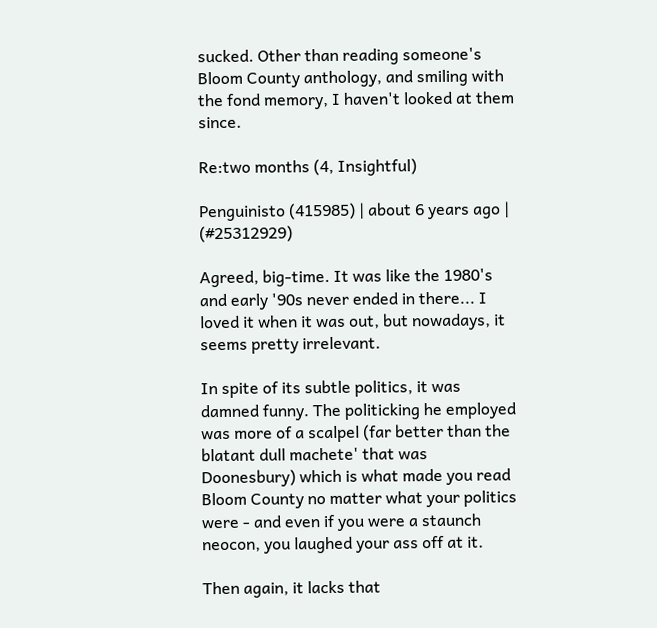sucked. Other than reading someone's Bloom County anthology, and smiling with the fond memory, I haven't looked at them since.

Re:two months (4, Insightful)

Penguinisto (415985) | about 6 years ago | (#25312929)

Agreed, big-time. It was like the 1980's and early '90s never ended in there... I loved it when it was out, but nowadays, it seems pretty irrelevant.

In spite of its subtle politics, it was damned funny. The politicking he employed was more of a scalpel (far better than the blatant dull machete' that was Doonesbury) which is what made you read Bloom County no matter what your politics were - and even if you were a staunch neocon, you laughed your ass off at it.

Then again, it lacks that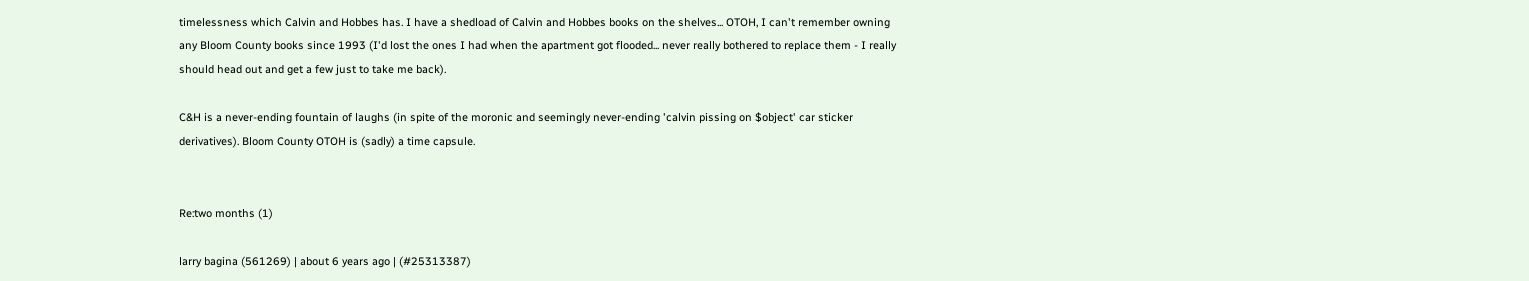timelessness which Calvin and Hobbes has. I have a shedload of Calvin and Hobbes books on the shelves... OTOH, I can't remember owning any Bloom County books since 1993 (I'd lost the ones I had when the apartment got flooded... never really bothered to replace them - I really should head out and get a few just to take me back).

C&H is a never-ending fountain of laughs (in spite of the moronic and seemingly never-ending 'calvin pissing on $object' car sticker derivatives). Bloom County OTOH is (sadly) a time capsule.


Re:two months (1)

larry bagina (561269) | about 6 years ago | (#25313387)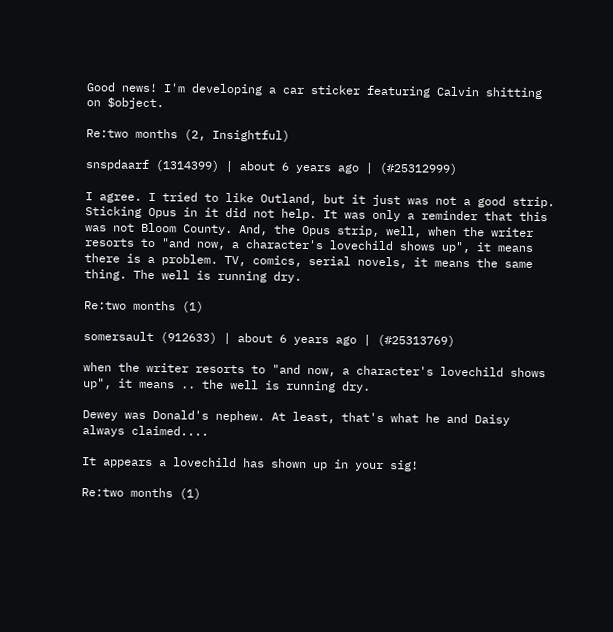Good news! I'm developing a car sticker featuring Calvin shitting on $object.

Re:two months (2, Insightful)

snspdaarf (1314399) | about 6 years ago | (#25312999)

I agree. I tried to like Outland, but it just was not a good strip. Sticking Opus in it did not help. It was only a reminder that this was not Bloom County. And, the Opus strip, well, when the writer resorts to "and now, a character's lovechild shows up", it means there is a problem. TV, comics, serial novels, it means the same thing. The well is running dry.

Re:two months (1)

somersault (912633) | about 6 years ago | (#25313769)

when the writer resorts to "and now, a character's lovechild shows up", it means .. the well is running dry.

Dewey was Donald's nephew. At least, that's what he and Daisy always claimed....

It appears a lovechild has shown up in your sig!

Re:two months (1)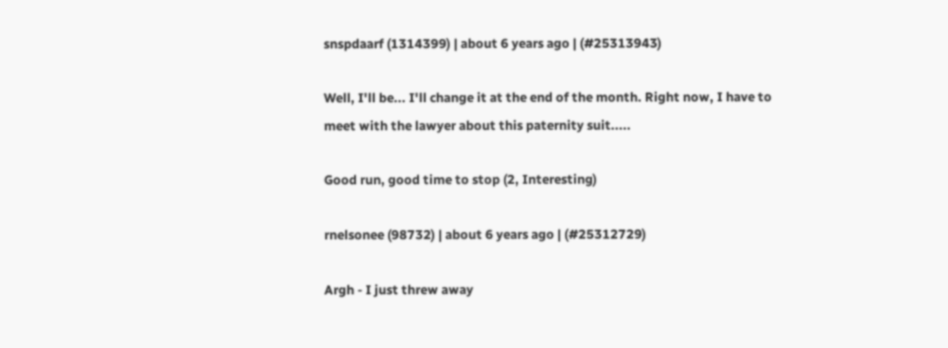snspdaarf (1314399) | about 6 years ago | (#25313943)

Well, I'll be... I'll change it at the end of the month. Right now, I have to meet with the lawyer about this paternity suit.....

Good run, good time to stop (2, Interesting)

rnelsonee (98732) | about 6 years ago | (#25312729)

Argh - I just threw away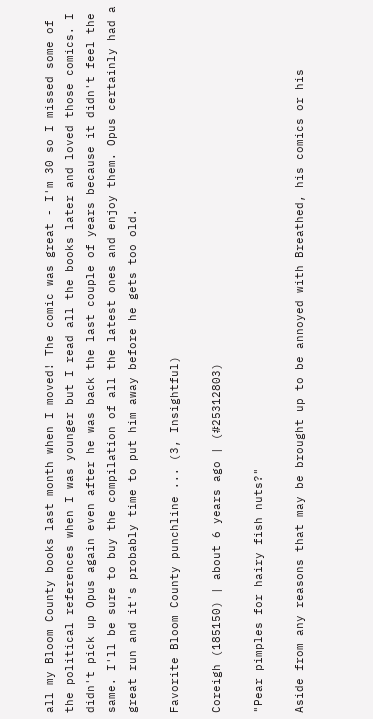all my Bloom County books last month when I moved! The comic was great - I'm 30 so I missed some of the political references when I was younger but I read all the books later and loved those comics. I didn't pick up Opus again even after he was back the last couple of years because it didn't feel the same. I'll be sure to buy the compilation of all the latest ones and enjoy them. Opus certainly had a great run and it's probably time to put him away before he gets too old.

Favorite Bloom County punchline ... (3, Insightful)

Coreigh (185150) | about 6 years ago | (#25312803)

"Pear pimples for hairy fish nuts?"

Aside from any reasons that may be brought up to be annoyed with Breathed, his comics or his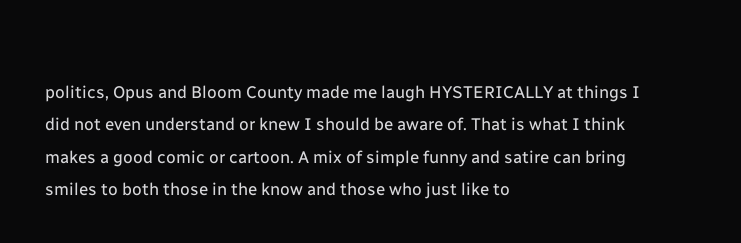politics, Opus and Bloom County made me laugh HYSTERICALLY at things I did not even understand or knew I should be aware of. That is what I think makes a good comic or cartoon. A mix of simple funny and satire can bring smiles to both those in the know and those who just like to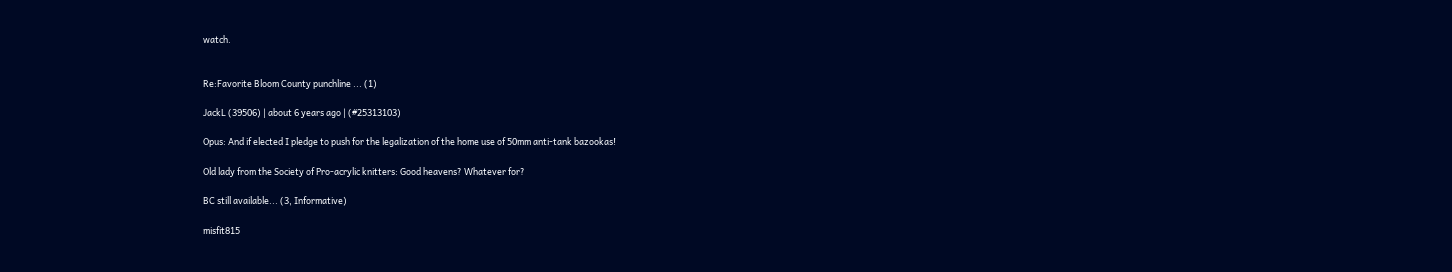watch.


Re:Favorite Bloom County punchline ... (1)

JackL (39506) | about 6 years ago | (#25313103)

Opus: And if elected I pledge to push for the legalization of the home use of 50mm anti-tank bazookas!

Old lady from the Society of Pro-acrylic knitters: Good heavens? Whatever for?

BC still available... (3, Informative)

misfit815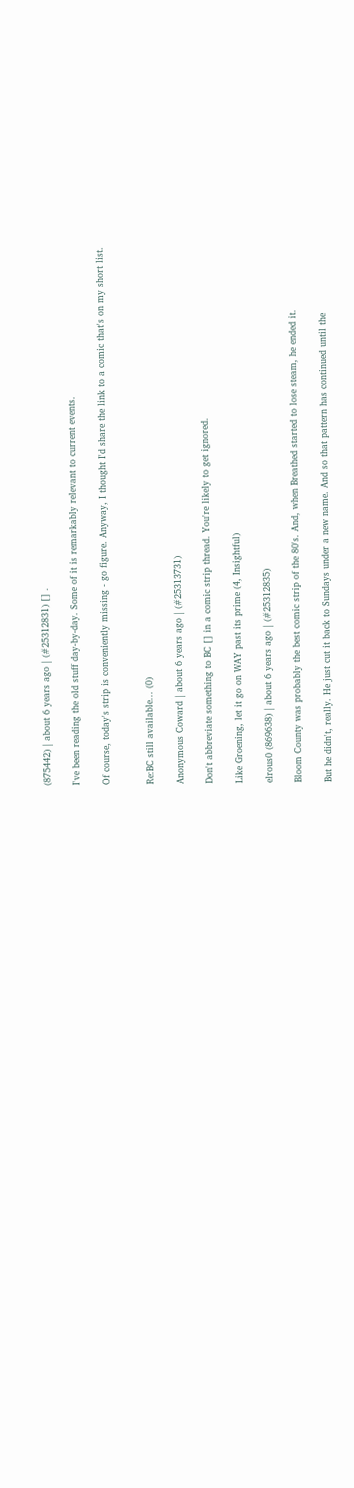(875442) | about 6 years ago | (#25312831) [] .

I've been reading the old stuff day-by-day. Some of it is remarkably relevant to current events.

Of course, today's strip is conveniently missing - go figure. Anyway, I thought I'd share the link to a comic that's on my short list.


Re:BC still available... (0)

Anonymous Coward | about 6 years ago | (#25313731)

Don't abbreviate something to BC [] in a comic strip thread. You're likely to get ignored.

Like Groening, let it go on WAY past its prime (4, Insightful)

elrous0 (869638) | about 6 years ago | (#25312835)

Bloom County was probably the best comic strip of the 80's. And, when Breathed started to lose steam, he ended it.

But he didn't, really. He just cut it back to Sundays under a new name. And so that pattern has continued until the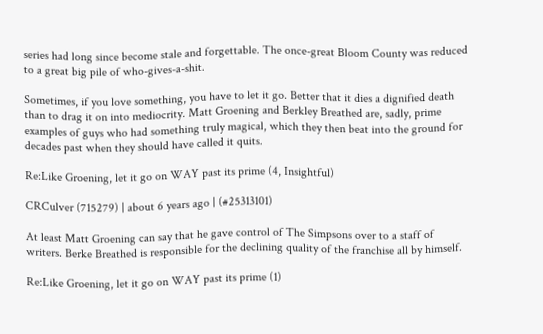series had long since become stale and forgettable. The once-great Bloom County was reduced to a great big pile of who-gives-a-shit.

Sometimes, if you love something, you have to let it go. Better that it dies a dignified death than to drag it on into mediocrity. Matt Groening and Berkley Breathed are, sadly, prime examples of guys who had something truly magical, which they then beat into the ground for decades past when they should have called it quits.

Re:Like Groening, let it go on WAY past its prime (4, Insightful)

CRCulver (715279) | about 6 years ago | (#25313101)

At least Matt Groening can say that he gave control of The Simpsons over to a staff of writers. Berke Breathed is responsible for the declining quality of the franchise all by himself.

Re:Like Groening, let it go on WAY past its prime (1)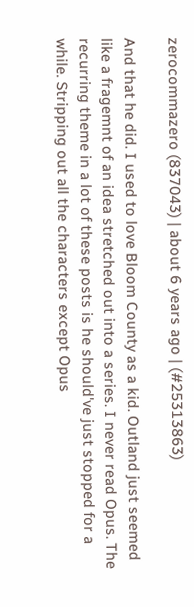zerocommazero (837043) | about 6 years ago | (#25313863)

And that he did. I used to love Bloom County as a kid. Outland just seemed like a fragemnt of an idea stretched out into a series. I never read Opus. The recurring theme in a lot of these posts is he should've just stopped for a while. Stripping out all the characters except Opus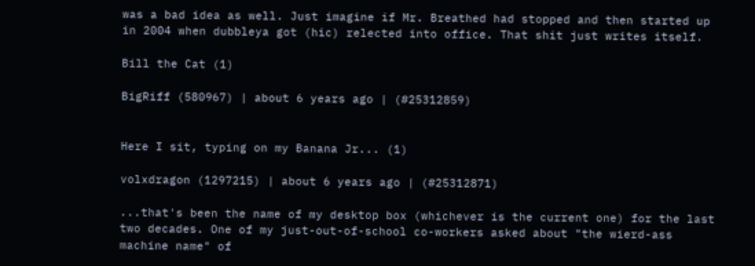was a bad idea as well. Just imagine if Mr. Breathed had stopped and then started up in 2004 when dubbleya got (hic) relected into office. That shit just writes itself.

Bill the Cat (1)

BigRiff (580967) | about 6 years ago | (#25312859)


Here I sit, typing on my Banana Jr... (1)

volxdragon (1297215) | about 6 years ago | (#25312871)

...that's been the name of my desktop box (whichever is the current one) for the last two decades. One of my just-out-of-school co-workers asked about "the wierd-ass machine name" of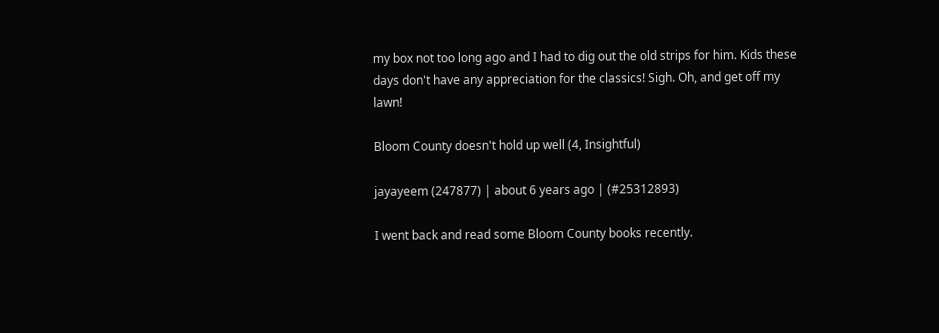my box not too long ago and I had to dig out the old strips for him. Kids these days don't have any appreciation for the classics! Sigh. Oh, and get off my lawn!

Bloom County doesn't hold up well (4, Insightful)

jayayeem (247877) | about 6 years ago | (#25312893)

I went back and read some Bloom County books recently.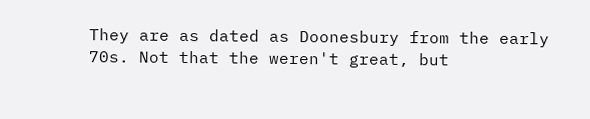They are as dated as Doonesbury from the early 70s. Not that the weren't great, but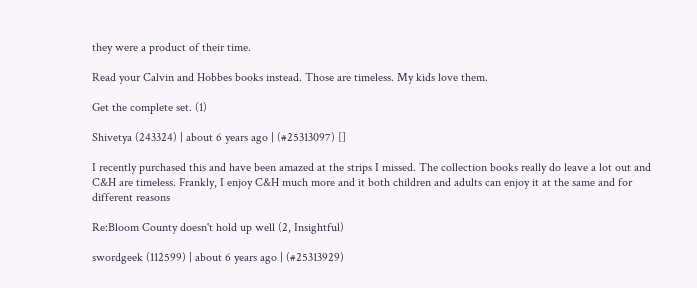they were a product of their time.

Read your Calvin and Hobbes books instead. Those are timeless. My kids love them.

Get the complete set. (1)

Shivetya (243324) | about 6 years ago | (#25313097) []

I recently purchased this and have been amazed at the strips I missed. The collection books really do leave a lot out and C&H are timeless. Frankly, I enjoy C&H much more and it both children and adults can enjoy it at the same and for different reasons

Re:Bloom County doesn't hold up well (2, Insightful)

swordgeek (112599) | about 6 years ago | (#25313929)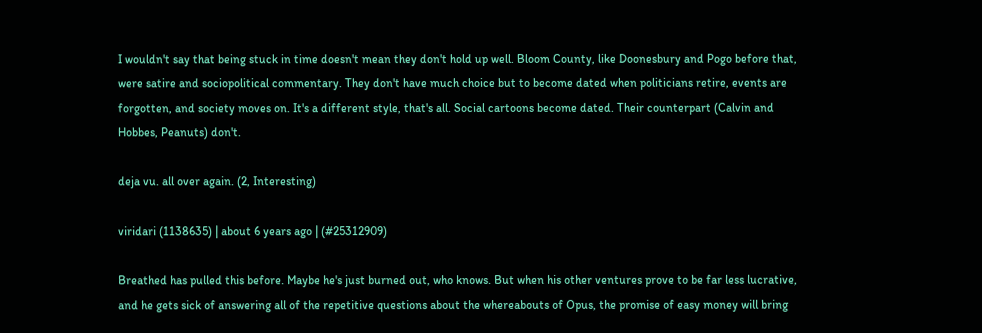I wouldn't say that being stuck in time doesn't mean they don't hold up well. Bloom County, like Doonesbury and Pogo before that, were satire and sociopolitical commentary. They don't have much choice but to become dated when politicians retire, events are forgotten, and society moves on. It's a different style, that's all. Social cartoons become dated. Their counterpart (Calvin and Hobbes, Peanuts) don't.

deja vu. all over again. (2, Interesting)

viridari (1138635) | about 6 years ago | (#25312909)

Breathed has pulled this before. Maybe he's just burned out, who knows. But when his other ventures prove to be far less lucrative, and he gets sick of answering all of the repetitive questions about the whereabouts of Opus, the promise of easy money will bring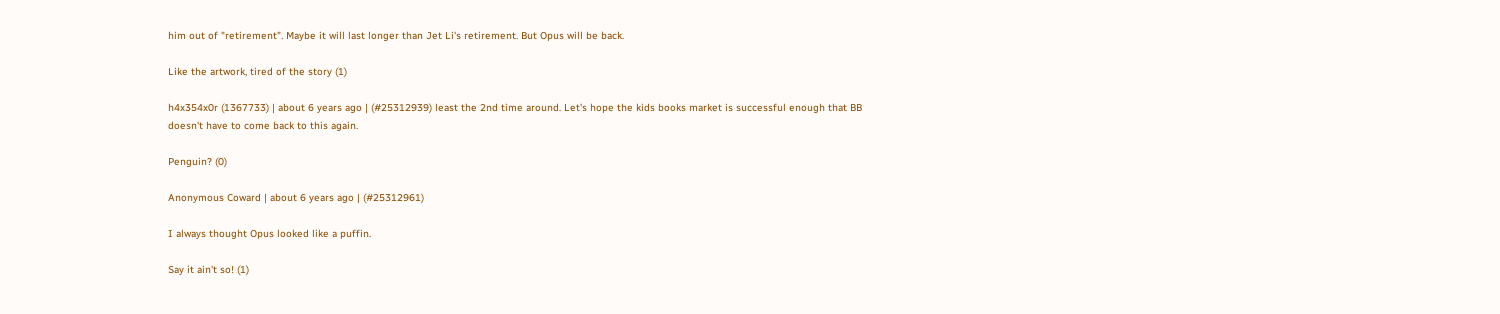him out of "retirement". Maybe it will last longer than Jet Li's retirement. But Opus will be back.

Like the artwork, tired of the story (1)

h4x354x0r (1367733) | about 6 years ago | (#25312939) least the 2nd time around. Let's hope the kids books market is successful enough that BB doesn't have to come back to this again.

Penguin? (0)

Anonymous Coward | about 6 years ago | (#25312961)

I always thought Opus looked like a puffin.

Say it ain't so! (1)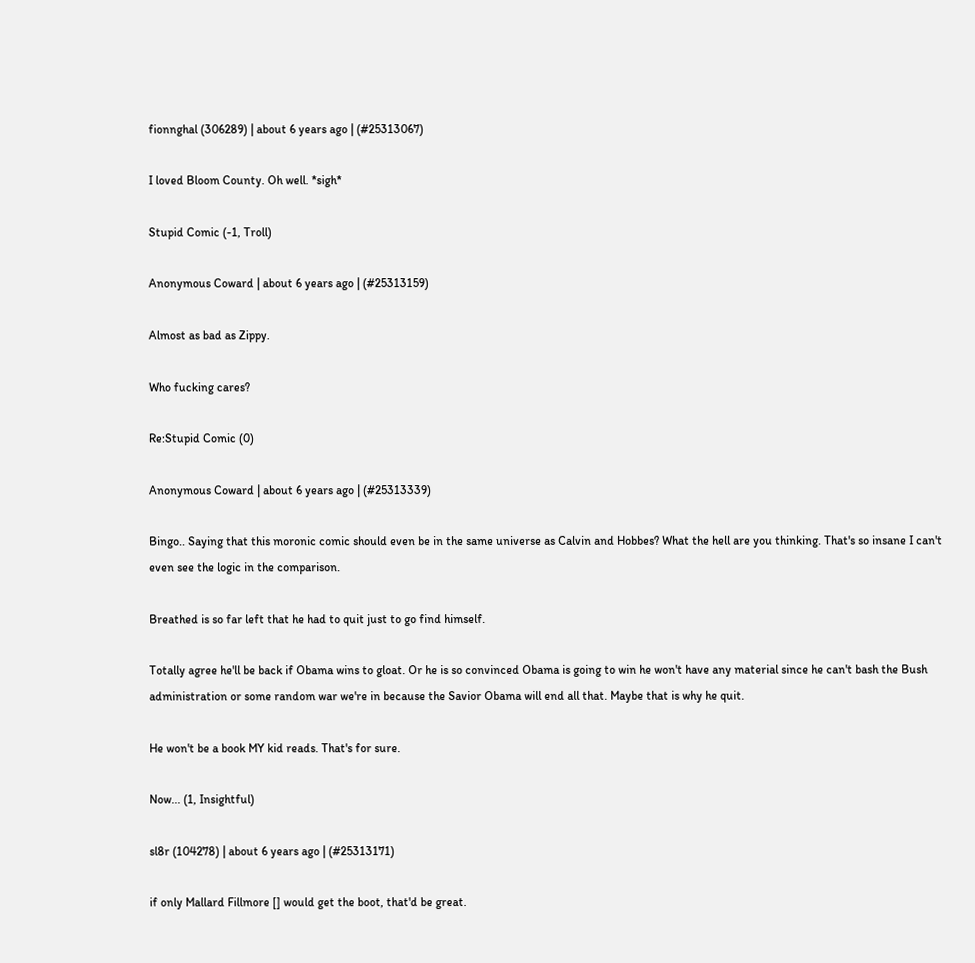fionnghal (306289) | about 6 years ago | (#25313067)

I loved Bloom County. Oh well. *sigh*

Stupid Comic (-1, Troll)

Anonymous Coward | about 6 years ago | (#25313159)

Almost as bad as Zippy.

Who fucking cares?

Re:Stupid Comic (0)

Anonymous Coward | about 6 years ago | (#25313339)

Bingo.. Saying that this moronic comic should even be in the same universe as Calvin and Hobbes? What the hell are you thinking. That's so insane I can't even see the logic in the comparison.

Breathed is so far left that he had to quit just to go find himself.

Totally agree he'll be back if Obama wins to gloat. Or he is so convinced Obama is going to win he won't have any material since he can't bash the Bush administration or some random war we're in because the Savior Obama will end all that. Maybe that is why he quit.

He won't be a book MY kid reads. That's for sure.

Now... (1, Insightful)

sl8r (104278) | about 6 years ago | (#25313171)

if only Mallard Fillmore [] would get the boot, that'd be great.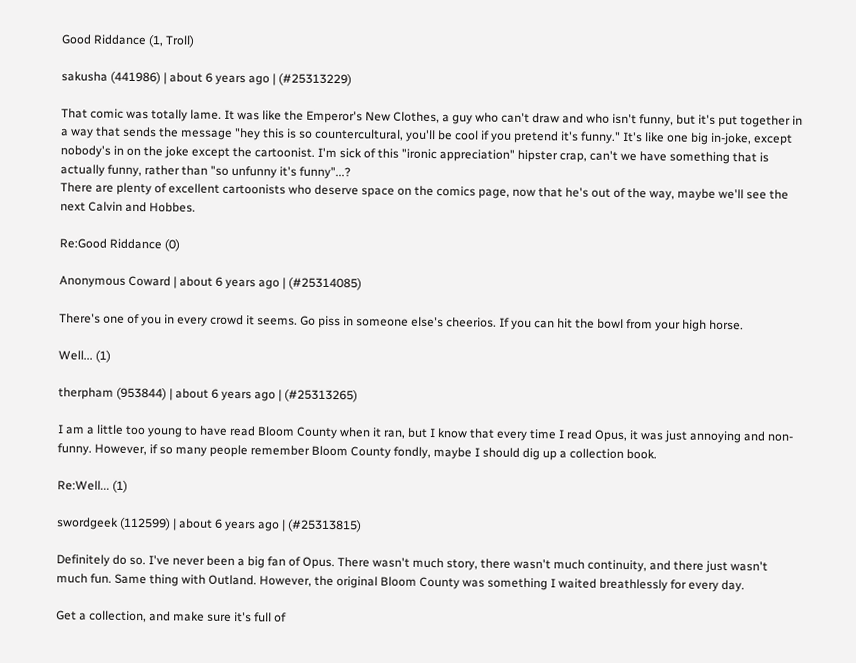Good Riddance (1, Troll)

sakusha (441986) | about 6 years ago | (#25313229)

That comic was totally lame. It was like the Emperor's New Clothes, a guy who can't draw and who isn't funny, but it's put together in a way that sends the message "hey this is so countercultural, you'll be cool if you pretend it's funny." It's like one big in-joke, except nobody's in on the joke except the cartoonist. I'm sick of this "ironic appreciation" hipster crap, can't we have something that is actually funny, rather than "so unfunny it's funny"...?
There are plenty of excellent cartoonists who deserve space on the comics page, now that he's out of the way, maybe we'll see the next Calvin and Hobbes.

Re:Good Riddance (0)

Anonymous Coward | about 6 years ago | (#25314085)

There's one of you in every crowd it seems. Go piss in someone else's cheerios. If you can hit the bowl from your high horse.

Well... (1)

therpham (953844) | about 6 years ago | (#25313265)

I am a little too young to have read Bloom County when it ran, but I know that every time I read Opus, it was just annoying and non-funny. However, if so many people remember Bloom County fondly, maybe I should dig up a collection book.

Re:Well... (1)

swordgeek (112599) | about 6 years ago | (#25313815)

Definitely do so. I've never been a big fan of Opus. There wasn't much story, there wasn't much continuity, and there just wasn't much fun. Same thing with Outland. However, the original Bloom County was something I waited breathlessly for every day.

Get a collection, and make sure it's full of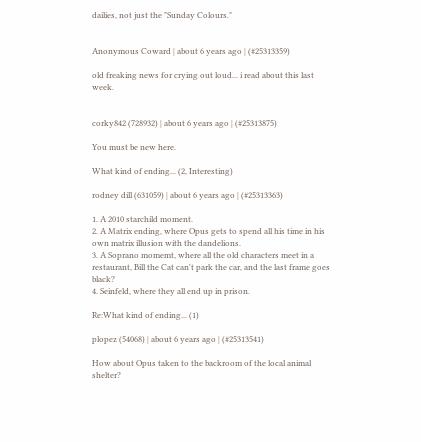dailies, not just the "Sunday Colours."


Anonymous Coward | about 6 years ago | (#25313359)

old freaking news for crying out loud... i read about this last week.


corky842 (728932) | about 6 years ago | (#25313875)

You must be new here.

What kind of ending... (2, Interesting)

rodney dill (631059) | about 6 years ago | (#25313363)

1. A 2010 starchild moment.
2. A Matrix ending, where Opus gets to spend all his time in his own matrix illusion with the dandelions.
3. A Soprano momemt, where all the old characters meet in a restaurant, Bill the Cat can't park the car, and the last frame goes black?
4. Seinfeld, where they all end up in prison.

Re:What kind of ending... (1)

plopez (54068) | about 6 years ago | (#25313541)

How about Opus taken to the backroom of the local animal shelter?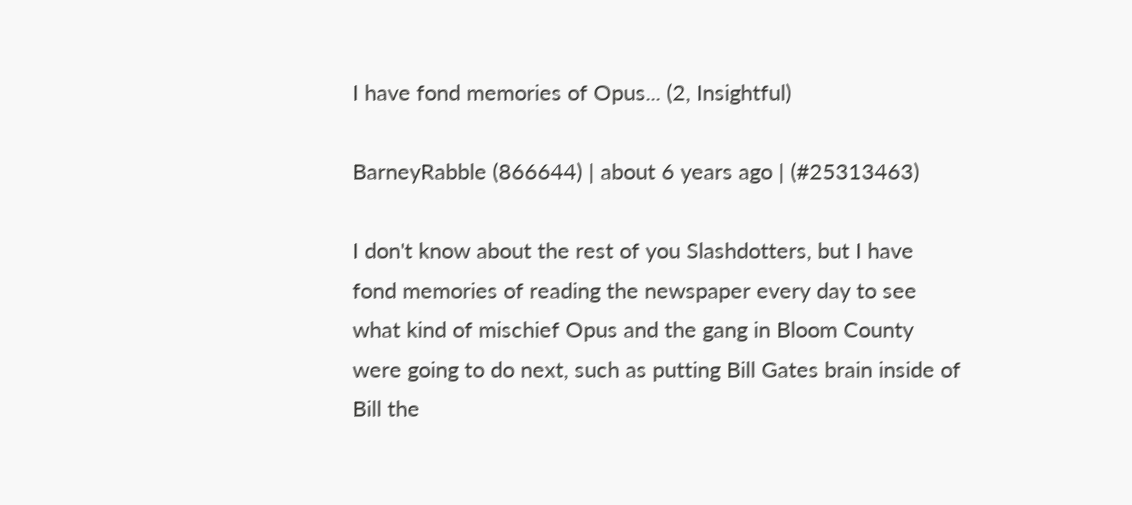I have fond memories of Opus... (2, Insightful)

BarneyRabble (866644) | about 6 years ago | (#25313463)

I don't know about the rest of you Slashdotters, but I have fond memories of reading the newspaper every day to see what kind of mischief Opus and the gang in Bloom County were going to do next, such as putting Bill Gates brain inside of Bill the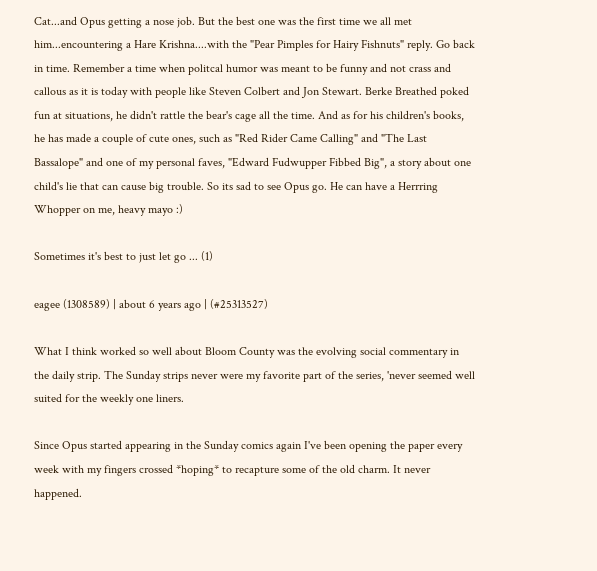Cat...and Opus getting a nose job. But the best one was the first time we all met him...encountering a Hare Krishna....with the "Pear Pimples for Hairy Fishnuts" reply. Go back in time. Remember a time when politcal humor was meant to be funny and not crass and callous as it is today with people like Steven Colbert and Jon Stewart. Berke Breathed poked fun at situations, he didn't rattle the bear's cage all the time. And as for his children's books, he has made a couple of cute ones, such as "Red Rider Came Calling" and "The Last Bassalope" and one of my personal faves, "Edward Fudwupper Fibbed Big", a story about one child's lie that can cause big trouble. So its sad to see Opus go. He can have a Herrring Whopper on me, heavy mayo :)

Sometimes it's best to just let go ... (1)

eagee (1308589) | about 6 years ago | (#25313527)

What I think worked so well about Bloom County was the evolving social commentary in the daily strip. The Sunday strips never were my favorite part of the series, 'never seemed well suited for the weekly one liners.

Since Opus started appearing in the Sunday comics again I've been opening the paper every week with my fingers crossed *hoping* to recapture some of the old charm. It never happened.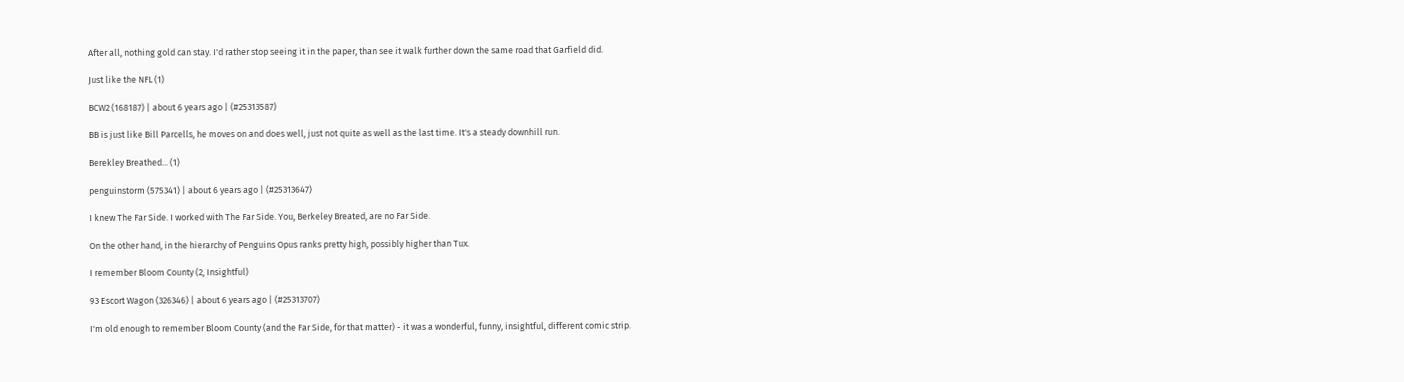After all, nothing gold can stay. I'd rather stop seeing it in the paper, than see it walk further down the same road that Garfield did.

Just like the NFL (1)

BCW2 (168187) | about 6 years ago | (#25313587)

BB is just like Bill Parcells, he moves on and does well, just not quite as well as the last time. It's a steady downhill run.

Berekley Breathed... (1)

penguinstorm (575341) | about 6 years ago | (#25313647)

I knew The Far Side. I worked with The Far Side. You, Berkeley Breated, are no Far Side.

On the other hand, in the hierarchy of Penguins Opus ranks pretty high, possibly higher than Tux.

I remember Bloom County (2, Insightful)

93 Escort Wagon (326346) | about 6 years ago | (#25313707)

I'm old enough to remember Bloom County (and the Far Side, for that matter) - it was a wonderful, funny, insightful, different comic strip.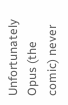Unfortunately Opus (the comic) never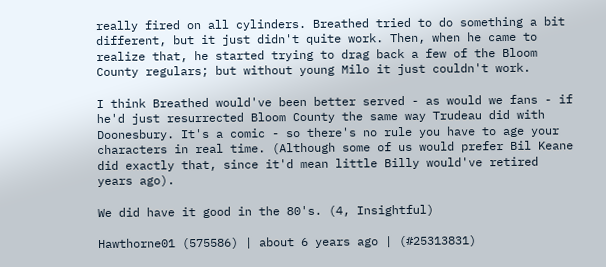really fired on all cylinders. Breathed tried to do something a bit different, but it just didn't quite work. Then, when he came to realize that, he started trying to drag back a few of the Bloom County regulars; but without young Milo it just couldn't work.

I think Breathed would've been better served - as would we fans - if he'd just resurrected Bloom County the same way Trudeau did with Doonesbury. It's a comic - so there's no rule you have to age your characters in real time. (Although some of us would prefer Bil Keane did exactly that, since it'd mean little Billy would've retired years ago).

We did have it good in the 80's. (4, Insightful)

Hawthorne01 (575586) | about 6 years ago | (#25313831)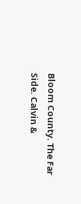Bloom County. The Far Side. Calvin &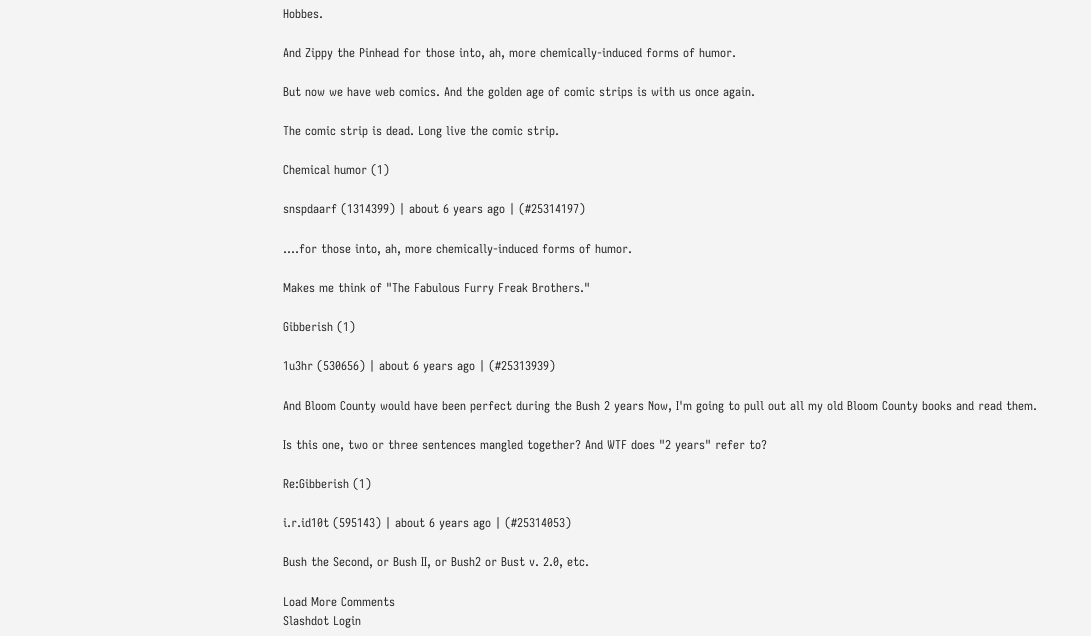Hobbes.

And Zippy the Pinhead for those into, ah, more chemically-induced forms of humor.

But now we have web comics. And the golden age of comic strips is with us once again.

The comic strip is dead. Long live the comic strip.

Chemical humor (1)

snspdaarf (1314399) | about 6 years ago | (#25314197)

....for those into, ah, more chemically-induced forms of humor.

Makes me think of "The Fabulous Furry Freak Brothers."

Gibberish (1)

1u3hr (530656) | about 6 years ago | (#25313939)

And Bloom County would have been perfect during the Bush 2 years Now, I'm going to pull out all my old Bloom County books and read them.

Is this one, two or three sentences mangled together? And WTF does "2 years" refer to?

Re:Gibberish (1)

i.r.id10t (595143) | about 6 years ago | (#25314053)

Bush the Second, or Bush II, or Bush2 or Bust v. 2.0, etc.

Load More Comments
Slashdot Login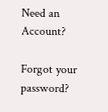Need an Account?

Forgot your password?